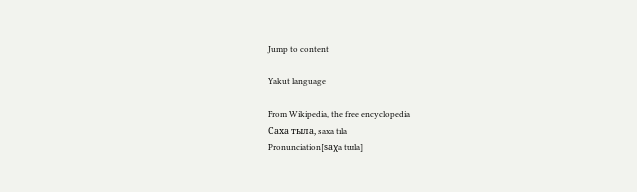Jump to content

Yakut language

From Wikipedia, the free encyclopedia
Саха тыла, saxa tıla
Pronunciation[saχa tɯla]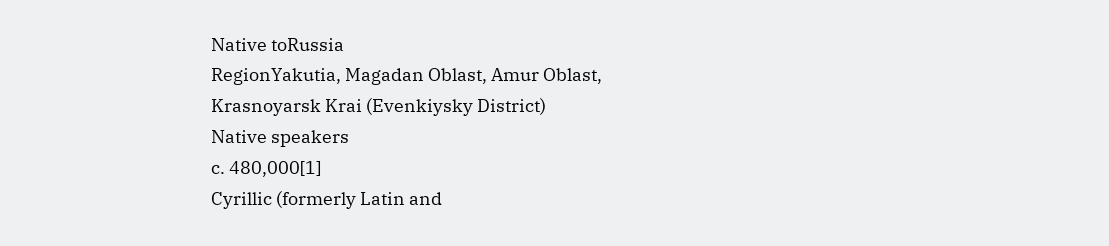Native toRussia
RegionYakutia, Magadan Oblast, Amur Oblast, Krasnoyarsk Krai (Evenkiysky District)
Native speakers
c. 480,000[1]
Cyrillic (formerly Latin and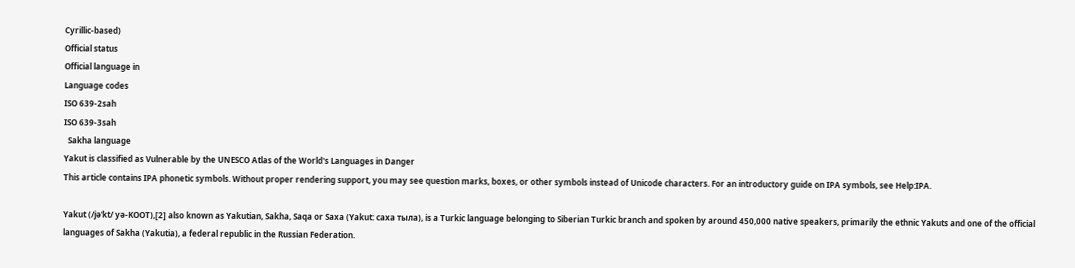Cyrillic-based)
Official status
Official language in
Language codes
ISO 639-2sah
ISO 639-3sah
  Sakha language
Yakut is classified as Vulnerable by the UNESCO Atlas of the World's Languages in Danger
This article contains IPA phonetic symbols. Without proper rendering support, you may see question marks, boxes, or other symbols instead of Unicode characters. For an introductory guide on IPA symbols, see Help:IPA.

Yakut (/jəˈkt/ yə-KOOT),[2] also known as Yakutian, Sakha, Saqa or Saxa (Yakut: саха тыла), is a Turkic language belonging to Siberian Turkic branch and spoken by around 450,000 native speakers, primarily the ethnic Yakuts and one of the official languages of Sakha (Yakutia), a federal republic in the Russian Federation.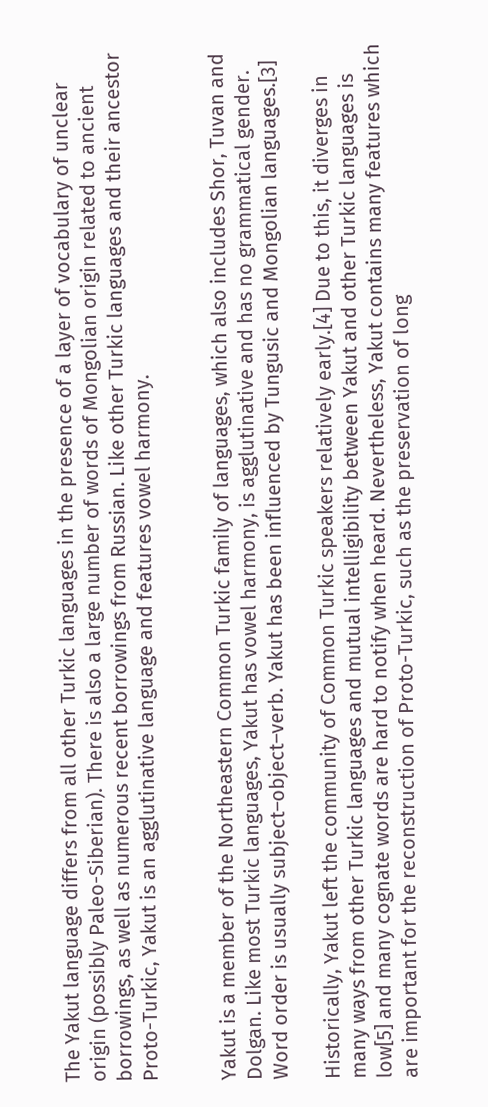The Yakut language differs from all other Turkic languages in the presence of a layer of vocabulary of unclear origin (possibly Paleo-Siberian). There is also a large number of words of Mongolian origin related to ancient borrowings, as well as numerous recent borrowings from Russian. Like other Turkic languages and their ancestor Proto-Turkic, Yakut is an agglutinative language and features vowel harmony.


Yakut is a member of the Northeastern Common Turkic family of languages, which also includes Shor, Tuvan and Dolgan. Like most Turkic languages, Yakut has vowel harmony, is agglutinative and has no grammatical gender. Word order is usually subject–object–verb. Yakut has been influenced by Tungusic and Mongolian languages.[3]

Historically, Yakut left the community of Common Turkic speakers relatively early.[4] Due to this, it diverges in many ways from other Turkic languages and mutual intelligibility between Yakut and other Turkic languages is low[5] and many cognate words are hard to notify when heard. Nevertheless, Yakut contains many features which are important for the reconstruction of Proto-Turkic, such as the preservation of long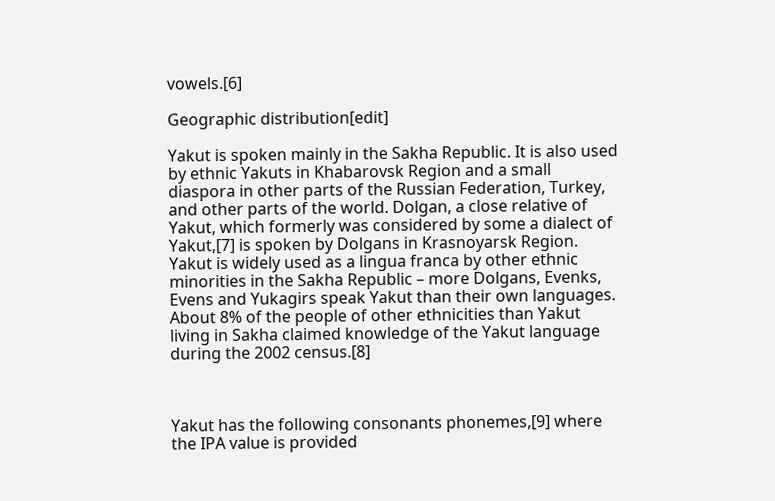vowels.[6]

Geographic distribution[edit]

Yakut is spoken mainly in the Sakha Republic. It is also used by ethnic Yakuts in Khabarovsk Region and a small diaspora in other parts of the Russian Federation, Turkey, and other parts of the world. Dolgan, a close relative of Yakut, which formerly was considered by some a dialect of Yakut,[7] is spoken by Dolgans in Krasnoyarsk Region. Yakut is widely used as a lingua franca by other ethnic minorities in the Sakha Republic – more Dolgans, Evenks, Evens and Yukagirs speak Yakut than their own languages. About 8% of the people of other ethnicities than Yakut living in Sakha claimed knowledge of the Yakut language during the 2002 census.[8]



Yakut has the following consonants phonemes,[9] where the IPA value is provided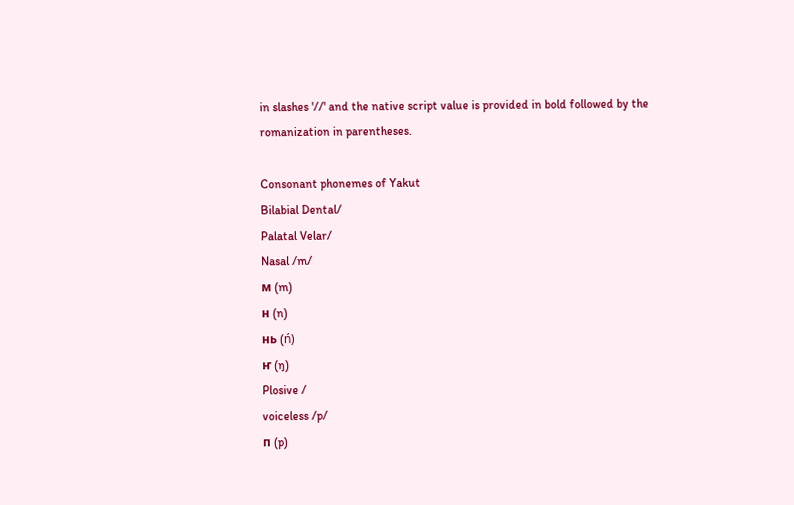in slashes '//' and the native script value is provided in bold followed by the romanization in parentheses.

Consonant phonemes of Yakut
Bilabial Dental/
Palatal Velar/
Nasal /m/
м (m)
н (n)
нь (ń)
ҥ (ŋ)
Plosive /
voiceless /p/
п (p)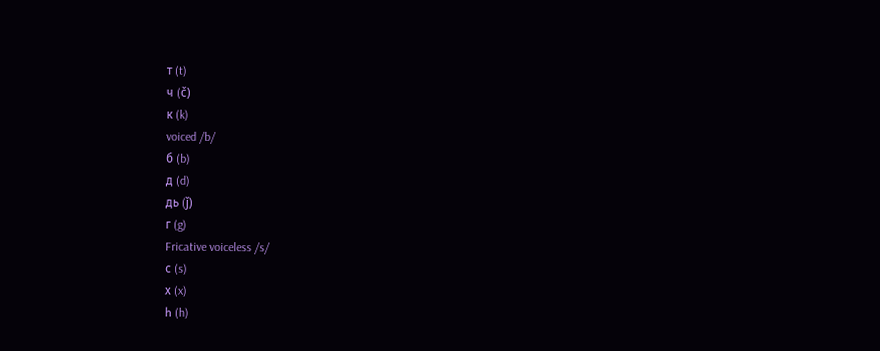т (t)
ч (č)
к (k)
voiced /b/
б (b)
д (d)
дь (ǰ)
г (g)
Fricative voiceless /s/
с (s)
х (x)
һ (h)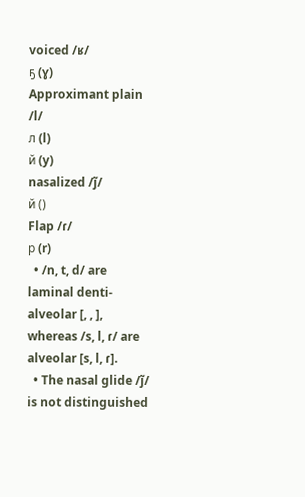voiced /ʁ/
ҕ (ɣ)
Approximant plain /l/
л (l)
й (y)
nasalized /ȷ̃/
й ()
Flap /ɾ/
р (r)
  • /n, t, d/ are laminal denti-alveolar [, , ], whereas /s, l, ɾ/ are alveolar [s, l, ɾ].
  • The nasal glide /ȷ̃/ is not distinguished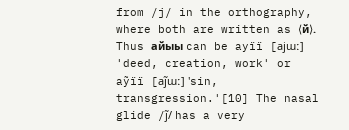from /j/ in the orthography, where both are written as ⟨й⟩. Thus айыы can be ayïï [ajɯː] 'deed, creation, work' or aỹïï [aȷ̃ɯː] 'sin, transgression.'[10] The nasal glide /ȷ̃/ has a very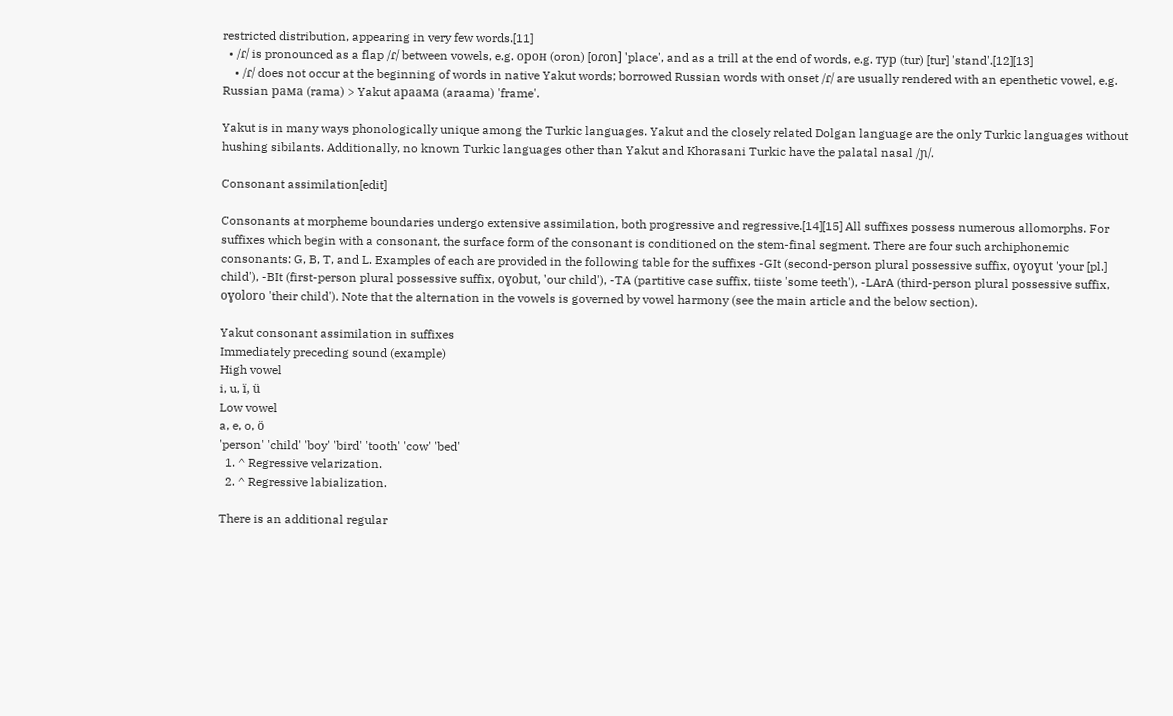restricted distribution, appearing in very few words.[11]
  • /ɾ/ is pronounced as a flap /ɾ/ between vowels, e.g. орон (oron) [oɾon] 'place', and as a trill at the end of words, e.g. тур (tur) [tur] 'stand'.[12][13]
    • /ɾ/ does not occur at the beginning of words in native Yakut words; borrowed Russian words with onset /ɾ/ are usually rendered with an epenthetic vowel, e.g. Russian рама (rama) > Yakut араама (araama) 'frame'.

Yakut is in many ways phonologically unique among the Turkic languages. Yakut and the closely related Dolgan language are the only Turkic languages without hushing sibilants. Additionally, no known Turkic languages other than Yakut and Khorasani Turkic have the palatal nasal /ɲ/.

Consonant assimilation[edit]

Consonants at morpheme boundaries undergo extensive assimilation, both progressive and regressive.[14][15] All suffixes possess numerous allomorphs. For suffixes which begin with a consonant, the surface form of the consonant is conditioned on the stem-final segment. There are four such archiphonemic consonants: G, B, T, and L. Examples of each are provided in the following table for the suffixes -GIt (second-person plural possessive suffix, oɣoɣut 'your [pl.] child'), -BIt (first-person plural possessive suffix, oɣobut, 'our child'), -TA (partitive case suffix, tiiste 'some teeth'), -LArA (third-person plural possessive suffix, oɣoloro 'their child'). Note that the alternation in the vowels is governed by vowel harmony (see the main article and the below section).

Yakut consonant assimilation in suffixes
Immediately preceding sound (example)
High vowel
i, u, ï, ü
Low vowel
a, e, o, ö
'person' 'child' 'boy' 'bird' 'tooth' 'cow' 'bed'
  1. ^ Regressive velarization.
  2. ^ Regressive labialization.

There is an additional regular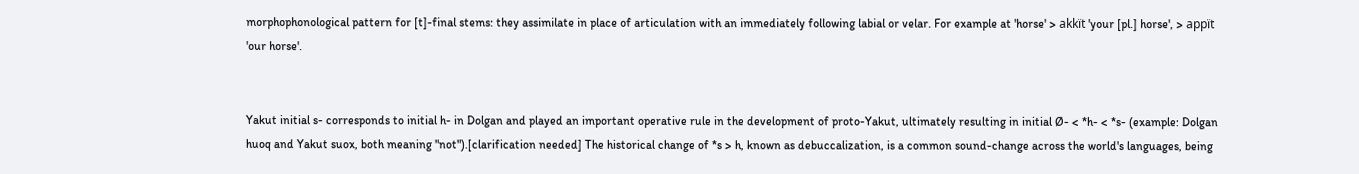morphophonological pattern for [t]-final stems: they assimilate in place of articulation with an immediately following labial or velar. For example at 'horse' > akkït 'your [pl.] horse', > appït 'our horse'.


Yakut initial s- corresponds to initial h- in Dolgan and played an important operative rule in the development of proto-Yakut, ultimately resulting in initial Ø- < *h- < *s- (example: Dolgan huoq and Yakut suox, both meaning "not").[clarification needed] The historical change of *s > h, known as debuccalization, is a common sound-change across the world's languages, being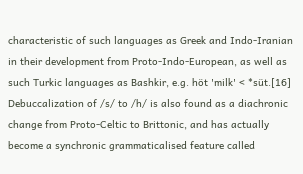characteristic of such languages as Greek and Indo-Iranian in their development from Proto-Indo-European, as well as such Turkic languages as Bashkir, e.g. höt 'milk' < *süt.[16] Debuccalization of /s/ to /h/ is also found as a diachronic change from Proto-Celtic to Brittonic, and has actually become a synchronic grammaticalised feature called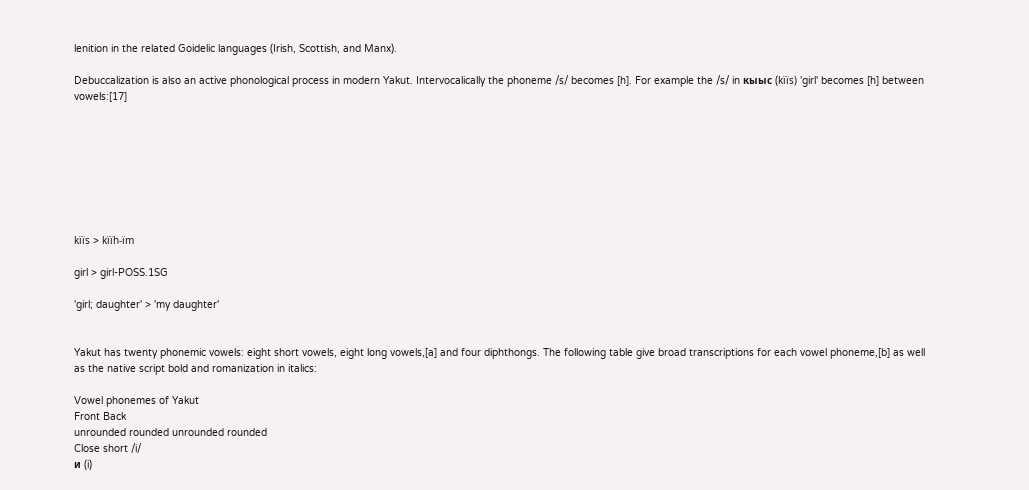lenition in the related Goidelic languages (Irish, Scottish, and Manx).

Debuccalization is also an active phonological process in modern Yakut. Intervocalically the phoneme /s/ becomes [h]. For example the /s/ in кыыс (kïïs) 'girl' becomes [h] between vowels:[17]








kïïs > kïïh-ïm

girl > girl-POSS.1SG

'girl; daughter' > 'my daughter'


Yakut has twenty phonemic vowels: eight short vowels, eight long vowels,[a] and four diphthongs. The following table give broad transcriptions for each vowel phoneme,[b] as well as the native script bold and romanization in italics:

Vowel phonemes of Yakut
Front Back
unrounded rounded unrounded rounded
Close short /i/
и (i)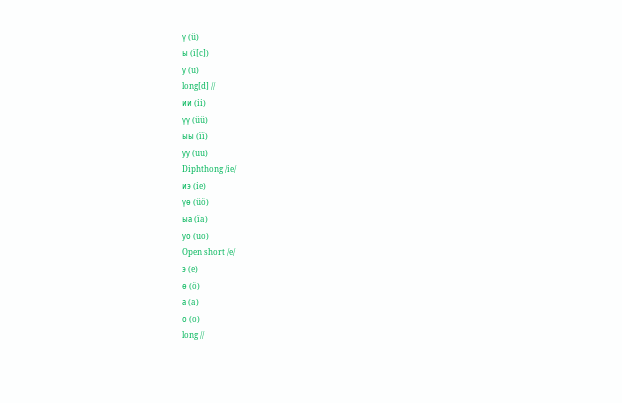ү (ü)
ы (ï[c])
у (u)
long[d] //
ии (ii)
үү (üü)
ыы (ïï)
уу (uu)
Diphthong /ie/
иэ (ie)
үө (üö)
ыа (ïa)
уо (uo)
Open short /e/
э (e)
ө (ö)
а (a)
о (o)
long //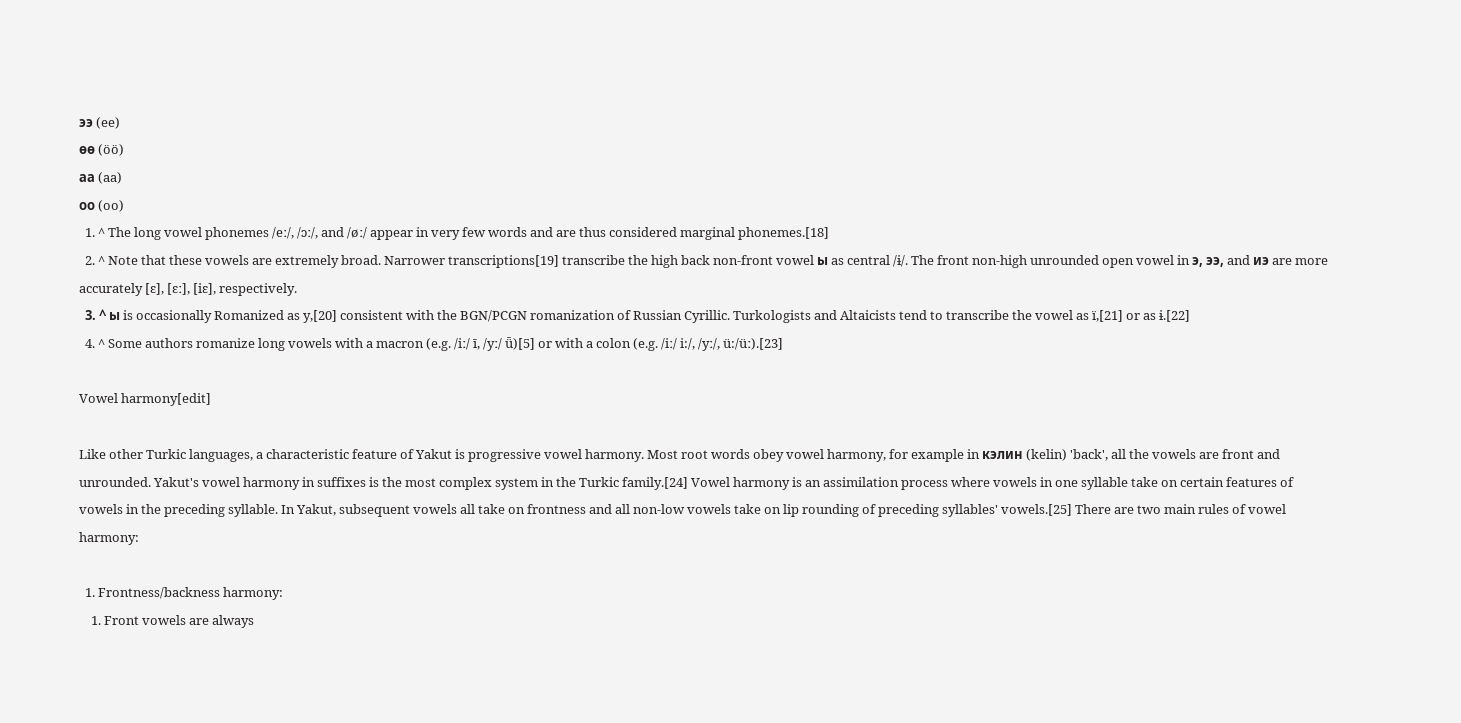ээ (ee)
өө (öö)
аа (aa)
оо (oo)
  1. ^ The long vowel phonemes /eː/, /ɔː/, and /øː/ appear in very few words and are thus considered marginal phonemes.[18]
  2. ^ Note that these vowels are extremely broad. Narrower transcriptions[19] transcribe the high back non-front vowel ы as central /ɨ/. The front non-high unrounded open vowel in э, ээ, and иэ are more accurately [ɛ], [ɛː], [iɛ], respectively.
  3. ^ ы is occasionally Romanized as y,[20] consistent with the BGN/PCGN romanization of Russian Cyrillic. Turkologists and Altaicists tend to transcribe the vowel as ï,[21] or as ɨ.[22]
  4. ^ Some authors romanize long vowels with a macron (e.g. /iː/ ī, /yː/ ǖ)[5] or with a colon (e.g. /iː/ i:/, /yː/, ü:/üː).[23]

Vowel harmony[edit]

Like other Turkic languages, a characteristic feature of Yakut is progressive vowel harmony. Most root words obey vowel harmony, for example in кэлин (kelin) 'back', all the vowels are front and unrounded. Yakut's vowel harmony in suffixes is the most complex system in the Turkic family.[24] Vowel harmony is an assimilation process where vowels in one syllable take on certain features of vowels in the preceding syllable. In Yakut, subsequent vowels all take on frontness and all non-low vowels take on lip rounding of preceding syllables' vowels.[25] There are two main rules of vowel harmony:

  1. Frontness/backness harmony:
    1. Front vowels are always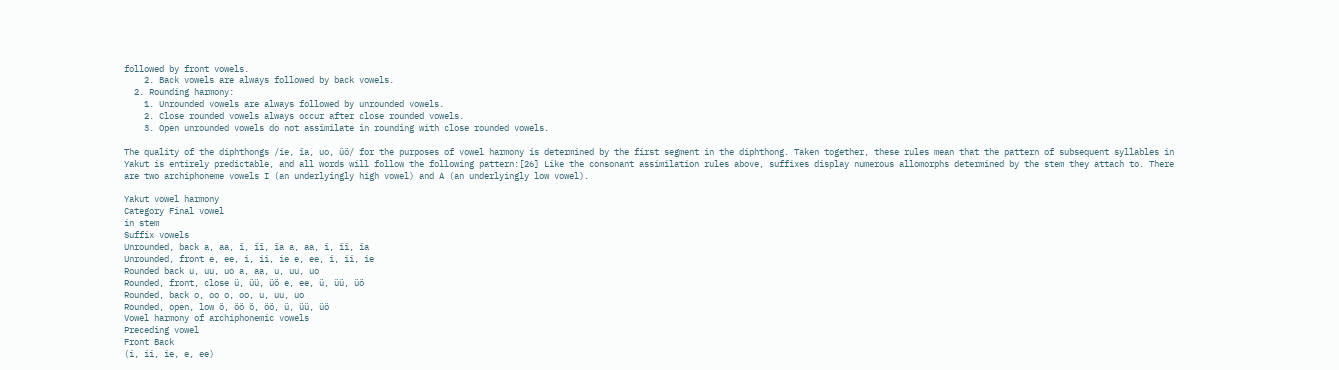followed by front vowels.
    2. Back vowels are always followed by back vowels.
  2. Rounding harmony:
    1. Unrounded vowels are always followed by unrounded vowels.
    2. Close rounded vowels always occur after close rounded vowels.
    3. Open unrounded vowels do not assimilate in rounding with close rounded vowels.

The quality of the diphthongs /ie, ïa, uo, üö/ for the purposes of vowel harmony is determined by the first segment in the diphthong. Taken together, these rules mean that the pattern of subsequent syllables in Yakut is entirely predictable, and all words will follow the following pattern:[26] Like the consonant assimilation rules above, suffixes display numerous allomorphs determined by the stem they attach to. There are two archiphoneme vowels I (an underlyingly high vowel) and A (an underlyingly low vowel).

Yakut vowel harmony
Category Final vowel
in stem
Suffix vowels
Unrounded, back a, aa, ï, ïï, ïa a, aa, ï, ïï, ïa
Unrounded, front e, ee, i, ii, ie e, ee, i, ii, ie
Rounded back u, uu, uo a, aa, u, uu, uo
Rounded, front, close ü, üü, üö e, ee, ü, üü, üö
Rounded, back o, oo o, oo, u, uu, uo
Rounded, open, low ö, öö ö, öö, ü, üü, üö
Vowel harmony of archiphonemic vowels
Preceding vowel
Front Back
(i, ii, ie, e, ee)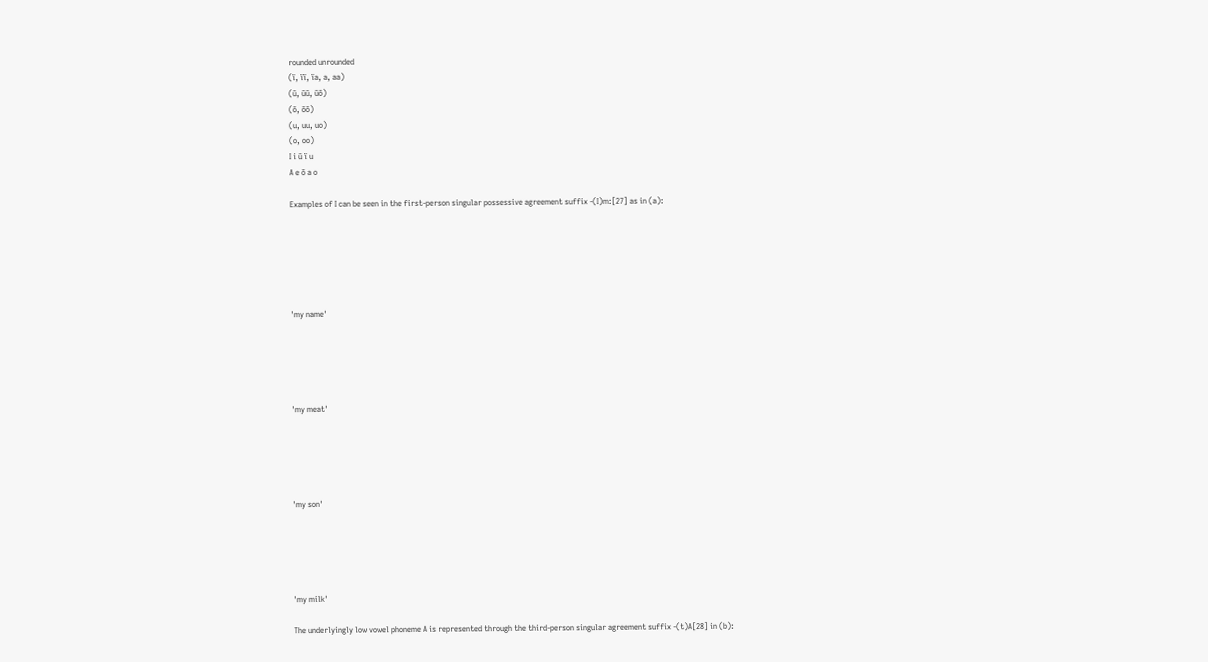rounded unrounded
(ï, ïï, ïa, a, aa)
(ü, üü, üö)
(ö, öö)
(u, uu, uo)
(o, oo)
I i ü ï u
A e ö a o

Examples of I can be seen in the first-person singular possessive agreement suffix -(I)m:[27] as in (a):






'my name'





'my meat'





'my son'





'my milk'

The underlyingly low vowel phoneme A is represented through the third-person singular agreement suffix -(t)A[28] in (b):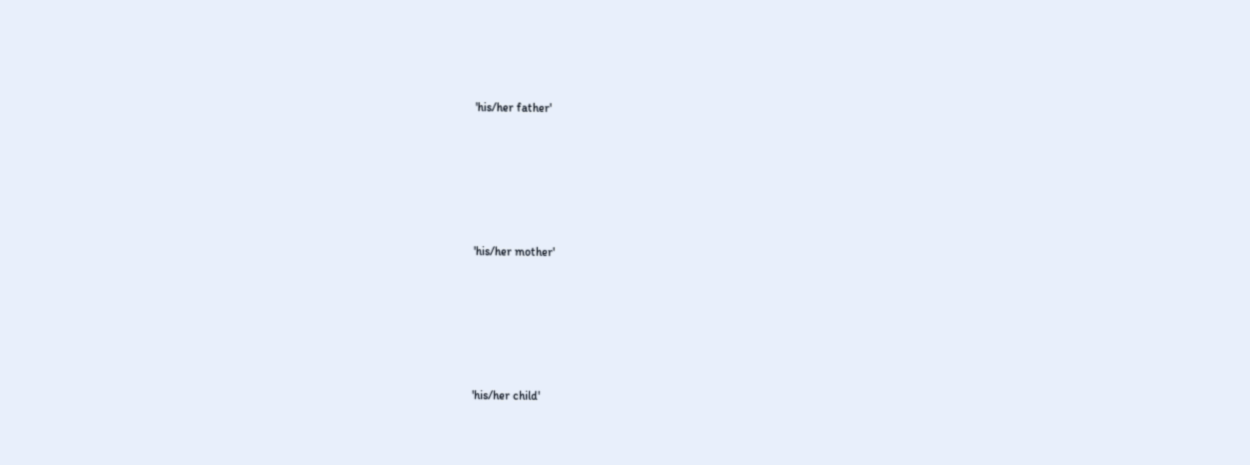'his/her father'





'his/her mother'





'his/her child'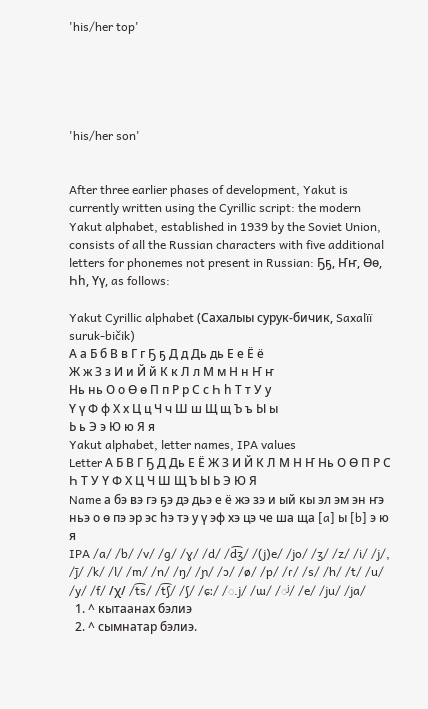'his/her top'





'his/her son'


After three earlier phases of development, Yakut is currently written using the Cyrillic script: the modern Yakut alphabet, established in 1939 by the Soviet Union, consists of all the Russian characters with five additional letters for phonemes not present in Russian: Ҕҕ, Ҥҥ, Өө, Һһ, Үү, as follows:

Yakut Cyrillic alphabet (Сахалыы сурук-бичик, Saxalïï suruk-bičik)
А а Б б В в Г г Ҕ ҕ Д д Дь дь Е е Ё ё
Ж ж З з И и Й й К к Л л М м Н н Ҥ ҥ
Нь нь О о Ө ө П п Р р С с Һ һ Т т У у
Ү ү Ф ф Х х Ц ц Ч ч Ш ш Щ щ Ъ ъ Ы ы
Ь ь Э э Ю ю Я я
Yakut alphabet, letter names, IPA values
Letter А Б В Г Ҕ Д Дь Е Ё Ж З И Й К Л М Н Ҥ Нь О Ө П Р С Һ Т У Ү Ф Х Ц Ч Ш Щ Ъ Ы Ь Э Ю Я
Name а бэ вэ гэ ҕэ дэ дьэ е ё жэ зэ и ый кы эл эм эн ҥэ ньэ о ө пэ эр эс һэ тэ у ү эф хэ цэ че ша ща [a] ы [b] э ю я
IPA /a/ /b/ /v/ /g/ /ɣ/ /d/ /d͡ʒ/ /(j)e/ /jo/ /ʒ/ /z/ /i/ /j/, /ȷ̃/ /k/ /l/ /m/ /n/ /ŋ/ /ɲ/ /ɔ/ /ø/ /p/ /ɾ/ /s/ /h/ /t/ /u/ /y/ /f/ /χ/ /t͡s/ /t͡ʃ/ /ʃ/ /ɕː/ /◌.j/ /ɯ/ /◌ʲ/ /e/ /ju/ /ja/
  1. ^ кытаанах бэлиэ
  2. ^ сымнатар бэлиэ.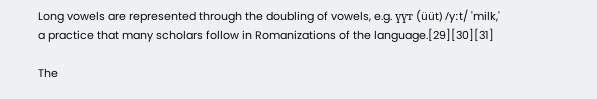Long vowels are represented through the doubling of vowels, e.g. үүт (üüt) /yːt/ 'milk,' a practice that many scholars follow in Romanizations of the language.[29][30][31]

The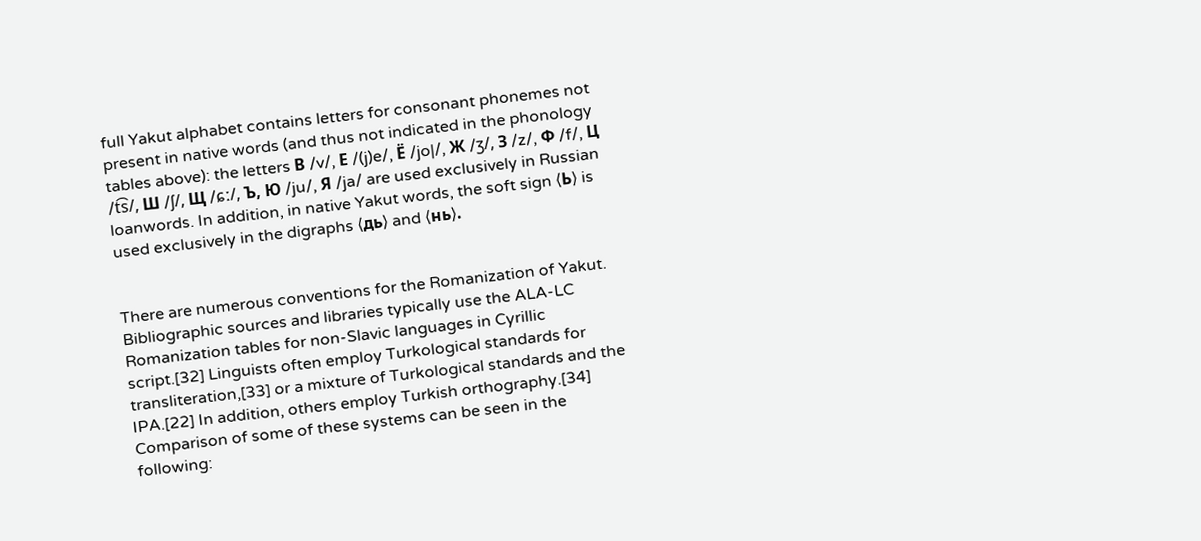full Yakut alphabet contains letters for consonant phonemes not present in native words (and thus not indicated in the phonology tables above): the letters В /v/, Е /(j)e/, Ё /jo|/, Ж /ʒ/, З /z/, Ф /f/, Ц /t͡s/, Ш /ʃ/, Щ /ɕː/, Ъ, Ю /ju/, Я /ja/ are used exclusively in Russian loanwords. In addition, in native Yakut words, the soft sign ⟨Ь⟩ is used exclusively in the digraphs ⟨дь⟩ and ⟨нь⟩.


There are numerous conventions for the Romanization of Yakut. Bibliographic sources and libraries typically use the ALA-LC Romanization tables for non-Slavic languages in Cyrillic script.[32] Linguists often employ Turkological standards for transliteration,[33] or a mixture of Turkological standards and the IPA.[22] In addition, others employ Turkish orthography.[34] Comparison of some of these systems can be seen in the following: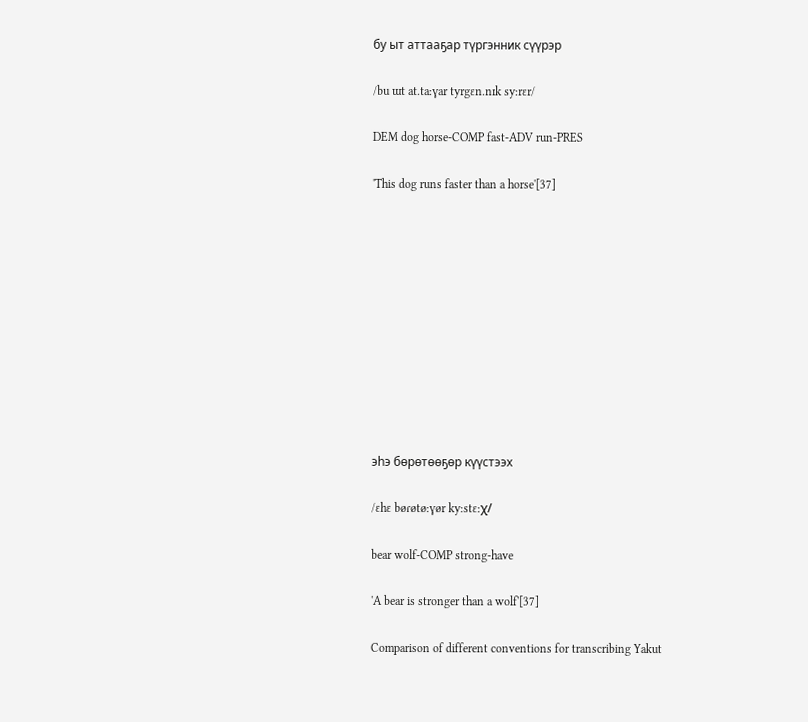бу ыт аттааҕар түргэнник сүүрэр

/bu ɯt at.taːɣar tyrgɛn.nɪk syːrɛr/

DEM dog horse-COMP fast-ADV run-PRES

'This dog runs faster than a horse'[37]











эһэ бөрөтөөҕөр күүстээх

/ɛhɛ bøɾøtøːɣør kyːstɛːχ/

bear wolf-COMP strong-have

'A bear is stronger than a wolf'[37]

Comparison of different conventions for transcribing Yakut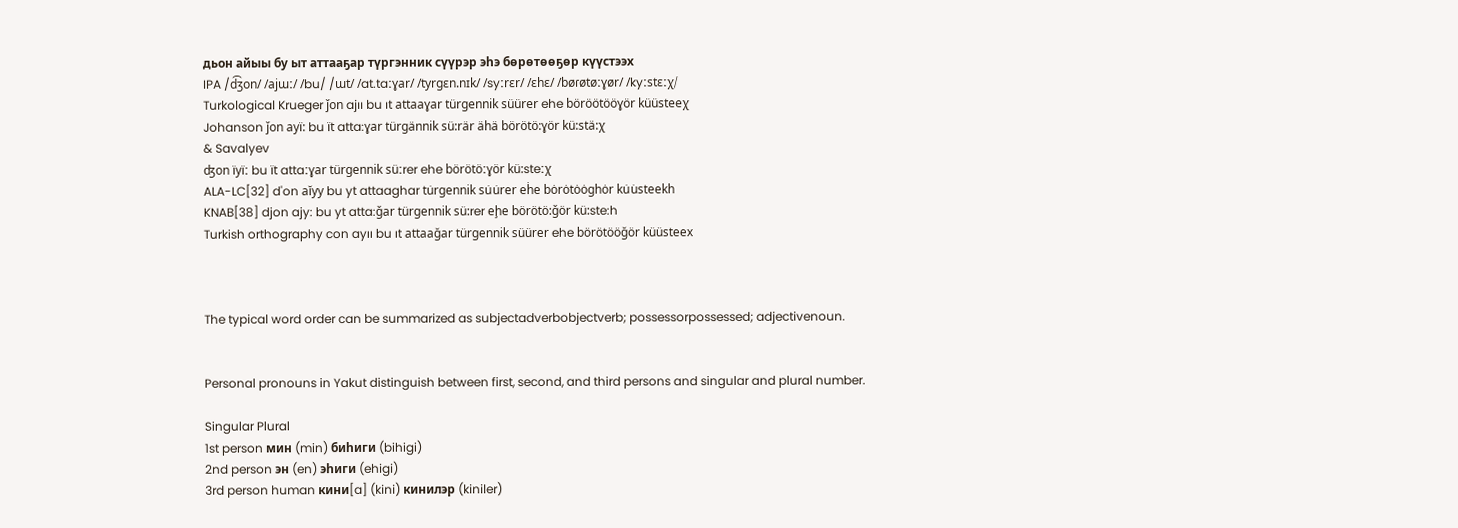дьон айыы бу ыт аттааҕар түргэнник сүүрэр эһэ бөрөтөөҕөр күүстээх
IPA /d͡ʒon/ /ajɯː/ /bu/ /ɯt/ /at.taːɣar/ /tyrgɛn.nɪk/ /syːrɛr/ /ɛhɛ/ /bøɾøtøːɣør/ /kyːstɛːχ/
Turkological Krueger ǰon ajıı bu ıt attaaɣar türgennik süürer ehe böröötööɣör küüsteeχ
Johanson ǰon ayï: bu ït atta:ɣar türgännik sü:rär ähä börötö:ɣör kü:stä:χ
& Savalyev
ʤon ïyïː bu ït attaːɣar türgennik süːrer ehe börötöːɣör kü:steːχ
ALA-LC[32] d'on aĭyy bu yt attaaghar tu̇rgennik su̇u̇rer eḣe bȯrȯtȯȯghȯr ku̇u̇steekh
KNAB[38] djon ajy: bu yt atta:ǧar türgennik sü:rer eḩe börötö:ǧör kü:ste:h
Turkish orthography con ayıı bu ıt attaağar türgennik süürer ehe börötööğör küüsteex



The typical word order can be summarized as subjectadverbobjectverb; possessorpossessed; adjectivenoun.


Personal pronouns in Yakut distinguish between first, second, and third persons and singular and plural number.

Singular Plural
1st person мин (min) биһиги (bihigi)
2nd person эн (en) эһиги (ehigi)
3rd person human кини[a] (kini) кинилэр (kiniler)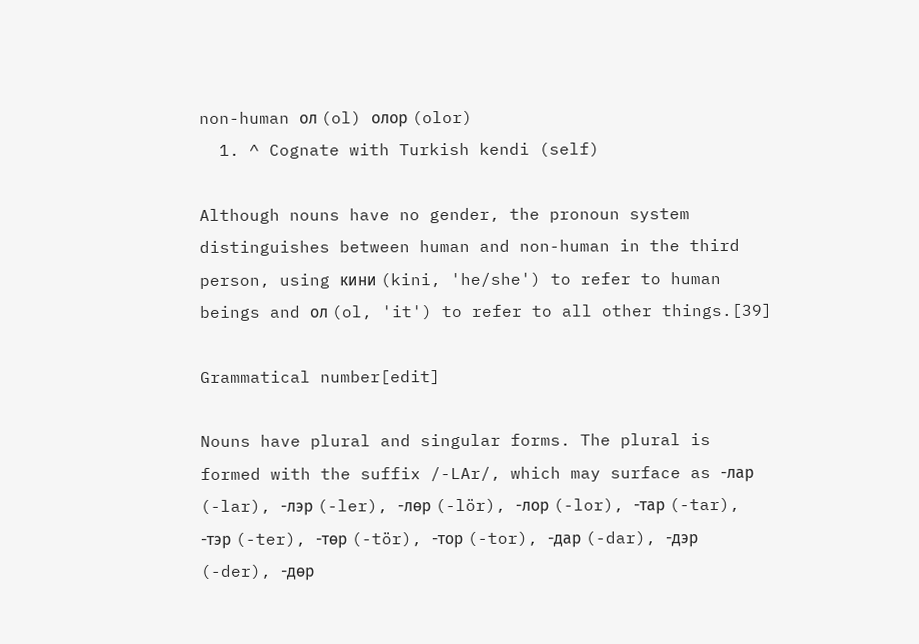non-human ол (ol) олор (olor)
  1. ^ Cognate with Turkish kendi (self)

Although nouns have no gender, the pronoun system distinguishes between human and non-human in the third person, using кини (kini, 'he/she') to refer to human beings and ол (ol, 'it') to refer to all other things.[39]

Grammatical number[edit]

Nouns have plural and singular forms. The plural is formed with the suffix /-LAr/, which may surface as -лар (-lar), -лэр (-ler), -лөр (-lör), -лор (-lor), -тар (-tar), -тэр (-ter), -төр (-tör), -тор (-tor), -дар (-dar), -дэр (-der), -дөр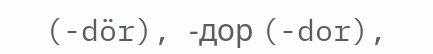(-dör), -дор (-dor),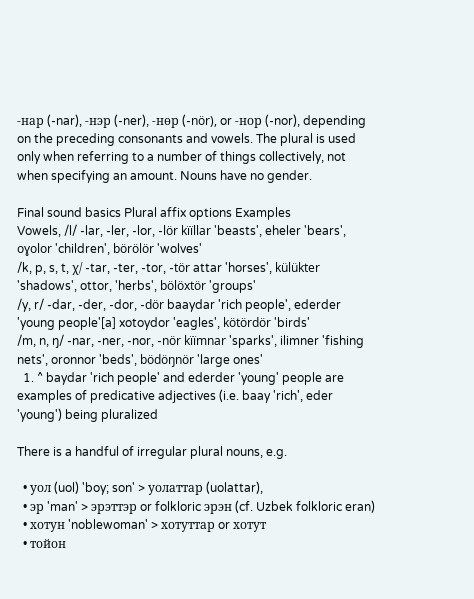-нар (-nar), -нэр (-ner), -нөр (-nör), or -нор (-nor), depending on the preceding consonants and vowels. The plural is used only when referring to a number of things collectively, not when specifying an amount. Nouns have no gender.

Final sound basics Plural affix options Examples
Vowels, /l/ -lar, -ler, -lor, -lör kïïllar 'beasts', eheler 'bears', oɣolor 'children', börölör 'wolves'
/k, p, s, t, χ/ -tar, -ter, -tor, -tör attar 'horses', külükter 'shadows', ottor, 'herbs', bölöxtör 'groups'
/y, r/ -dar, -der, -dor, -dör baaydar 'rich people', ederder 'young people'[a] xotoydor 'eagles', kötördör 'birds'
/m, n, ŋ/ -nar, -ner, -nor, -nör kïïmnar 'sparks', ilimner 'fishing nets', oronnor 'beds', bödöŋnör 'large ones'
  1. ^ baydar 'rich people' and ederder 'young' people are examples of predicative adjectives (i.e. baay 'rich', eder 'young') being pluralized

There is a handful of irregular plural nouns, e.g.

  • уол (uol) 'boy; son' > уолаттар (uolattar),
  • эр 'man' > эрэттэр or folkloric эрэн (cf. Uzbek folkloric eran)
  • хотун 'noblewoman' > хотуттар or хотут
  • тойон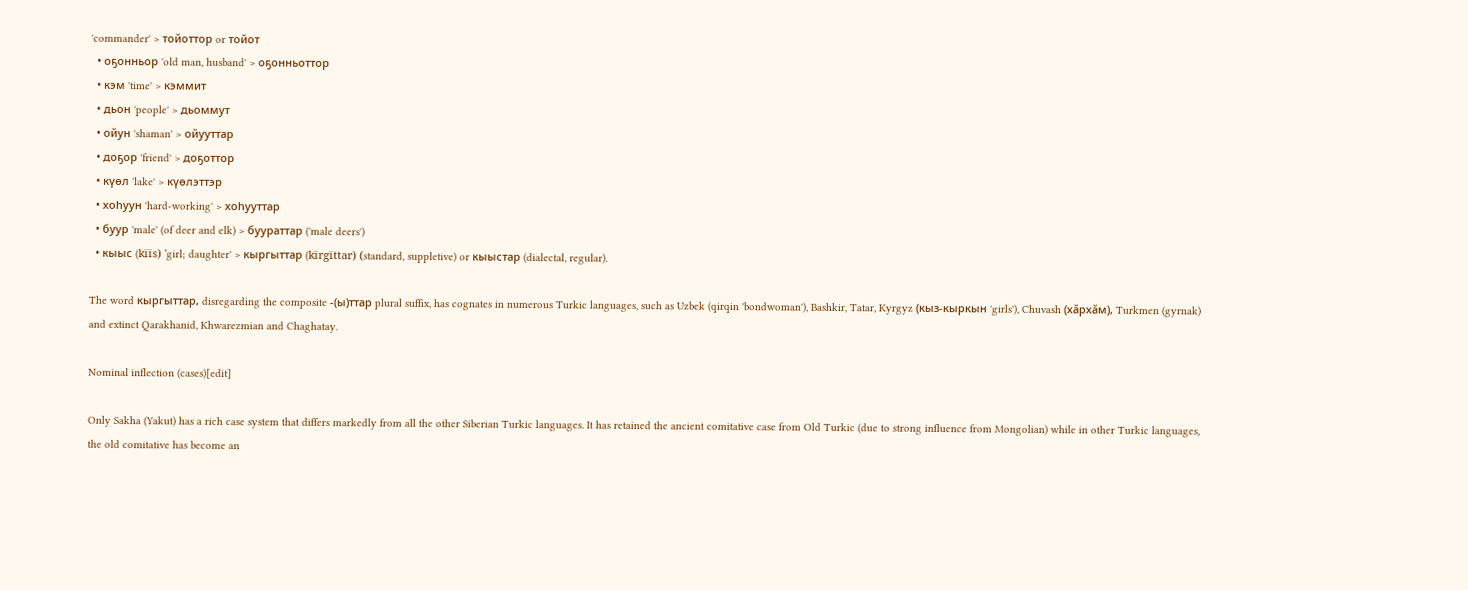'commander' > тойоттор or тойот
  • оҕонньор 'old man, husband' > оҕонньоттор
  • кэм 'time' > кэммит
  • дьон 'people' > дьоммут
  • ойун 'shaman' > ойууттар
  • доҕор 'friend' > доҕоттор
  • күөл 'lake' > күөлэттэр
  • хоһуун 'hard-working' > хоһууттар
  • буур 'male' (of deer and elk) > буураттар ('male deers')
  • кыыс (kïïs) 'girl; daughter' > кыргыттар (kïrgïttar) (standard, suppletive) or кыыстар (dialectal, regular).

The word кыргыттар, disregarding the composite -(ы)ттар plural suffix, has cognates in numerous Turkic languages, such as Uzbek (qirqin 'bondwoman'), Bashkir, Tatar, Kyrgyz (кыз-кыркын 'girls'), Chuvash (хӑрхӑм), Turkmen (gyrnak) and extinct Qarakhanid, Khwarezmian and Chaghatay.

Nominal inflection (cases)[edit]

Only Sakha (Yakut) has a rich case system that differs markedly from all the other Siberian Turkic languages. It has retained the ancient comitative case from Old Turkic (due to strong influence from Mongolian) while in other Turkic languages, the old comitative has become an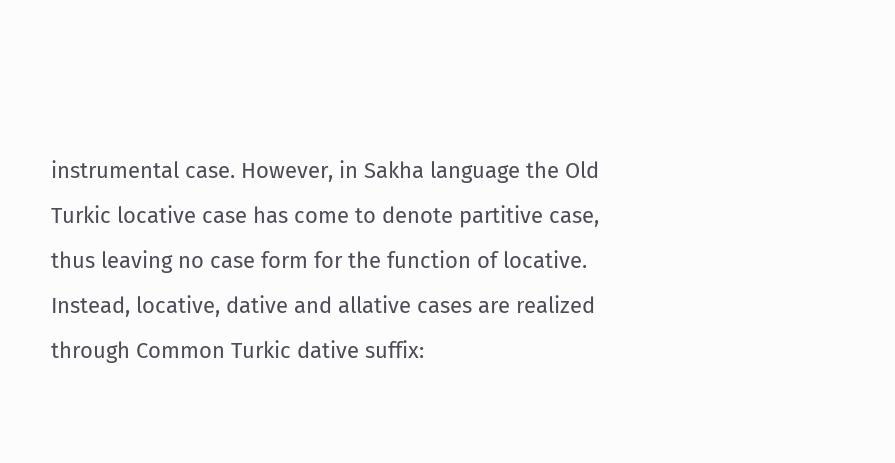instrumental case. However, in Sakha language the Old Turkic locative case has come to denote partitive case, thus leaving no case form for the function of locative. Instead, locative, dative and allative cases are realized through Common Turkic dative suffix: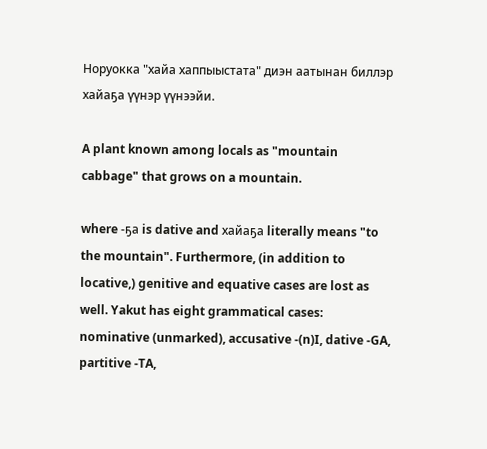Норуокка "хайа хаппыыстата" диэн аатынан биллэр хайаҕа үүнэр үүнээйи.

A plant known among locals as "mountain cabbage" that grows on a mountain.

where -ҕа is dative and хайаҕа literally means "to the mountain". Furthermore, (in addition to locative,) genitive and equative cases are lost as well. Yakut has eight grammatical cases: nominative (unmarked), accusative -(n)I, dative -GA, partitive -TA,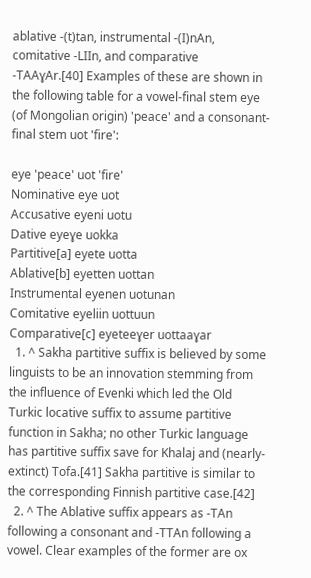ablative -(t)tan, instrumental -(I)nAn, comitative -LIIn, and comparative -TAAɣAr.[40] Examples of these are shown in the following table for a vowel-final stem eye (of Mongolian origin) 'peace' and a consonant-final stem uot 'fire':

eye 'peace' uot 'fire'
Nominative eye uot
Accusative eyeni uotu
Dative eyeɣe uokka
Partitive[a] eyete uotta
Ablative[b] eyetten uottan
Instrumental eyenen uotunan
Comitative eyeliin uottuun
Comparative[c] eyeteeɣer uottaaɣar
  1. ^ Sakha partitive suffix is believed by some linguists to be an innovation stemming from the influence of Evenki which led the Old Turkic locative suffix to assume partitive function in Sakha; no other Turkic language has partitive suffix save for Khalaj and (nearly-extinct) Tofa.[41] Sakha partitive is similar to the corresponding Finnish partitive case.[42]
  2. ^ The Ablative suffix appears as -TAn following a consonant and -TTAn following a vowel. Clear examples of the former are ox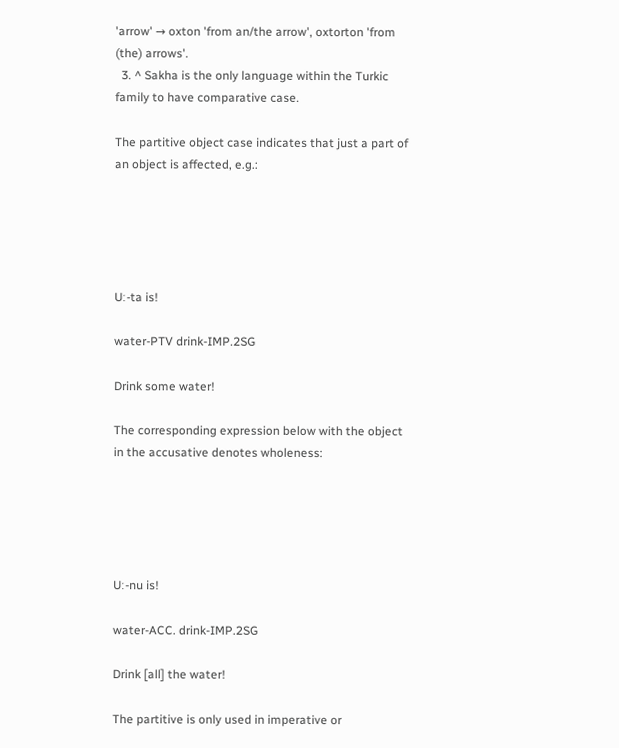'arrow' → oxton 'from an/the arrow', oxtorton 'from (the) arrows'.
  3. ^ Sakha is the only language within the Turkic family to have comparative case.

The partitive object case indicates that just a part of an object is affected, e.g.:





Uː-ta is!

water-PTV drink-IMP.2SG

Drink some water!

The corresponding expression below with the object in the accusative denotes wholeness:





Uː-nu is!

water-ACC. drink-IMP.2SG

Drink [all] the water!

The partitive is only used in imperative or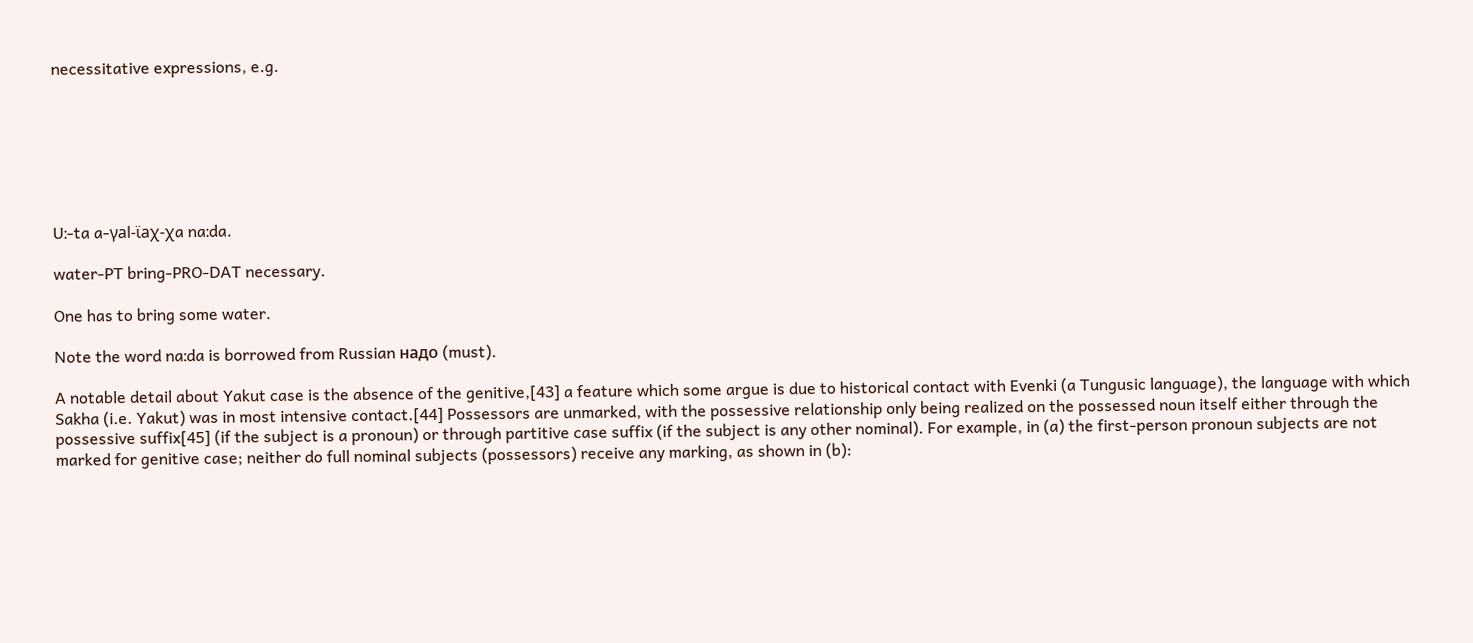necessitative expressions, e.g.







Uː-ta a-γal-ϊaχ-χa naːda.

water-PT bring-PRO-DAT necessary.

One has to bring some water.

Note the word naːda is borrowed from Russian надо (must).

A notable detail about Yakut case is the absence of the genitive,[43] a feature which some argue is due to historical contact with Evenki (a Tungusic language), the language with which Sakha (i.e. Yakut) was in most intensive contact.[44] Possessors are unmarked, with the possessive relationship only being realized on the possessed noun itself either through the possessive suffix[45] (if the subject is a pronoun) or through partitive case suffix (if the subject is any other nominal). For example, in (a) the first-person pronoun subjects are not marked for genitive case; neither do full nominal subjects (possessors) receive any marking, as shown in (b):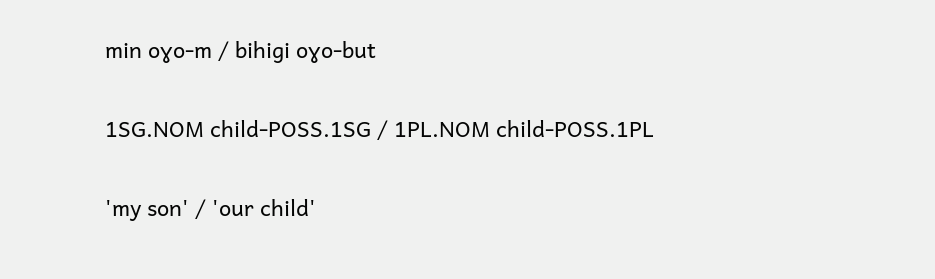min oɣo-m / bihigi oɣo-but

1SG.NOM child-POSS.1SG / 1PL.NOM child-POSS.1PL

'my son' / 'our child'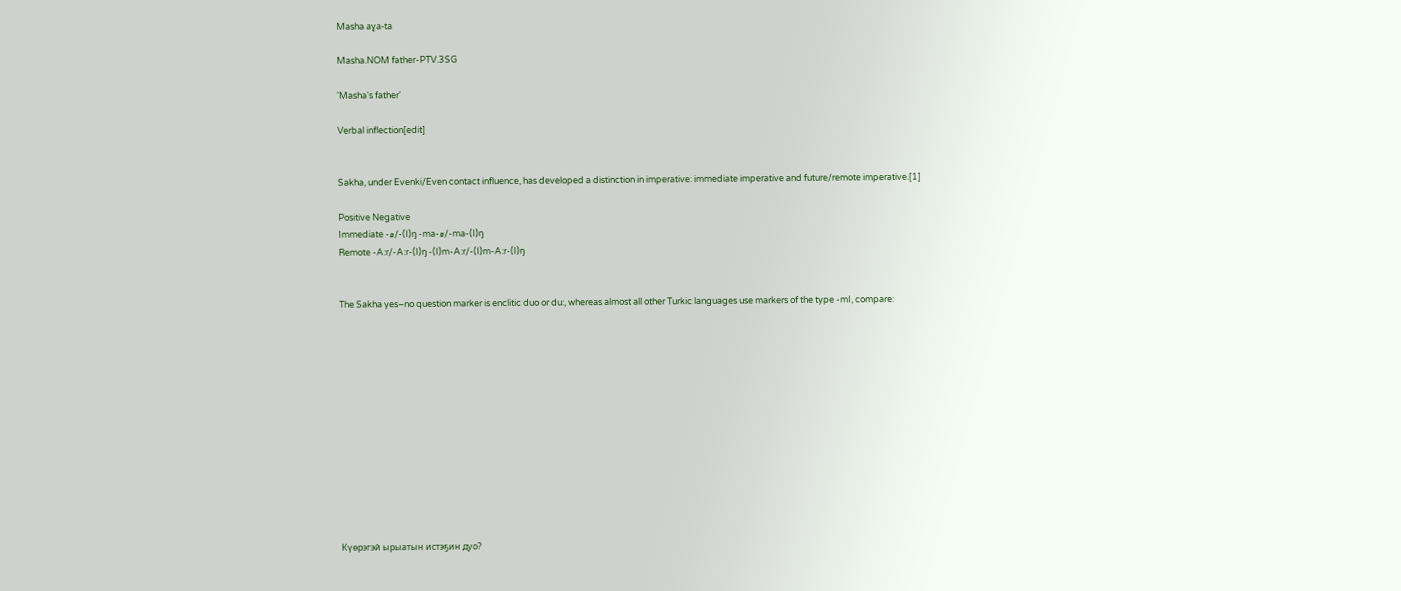Masha aɣa-ta

Masha.NOM father-PTV.3SG

'Masha's father'

Verbal inflection[edit]


Sakha, under Evenki/Even contact influence, has developed a distinction in imperative: immediate imperative and future/remote imperative.[1]

Positive Negative
Immediate -∅/-(I)ŋ -ma-∅/-ma-(I)ŋ
Remote -A:r/-A:r-(I)ŋ -(I)m-A:r/-(I)m-A:r-(I)ŋ


The Sakha yes–no question marker is enclitic duo or du:, whereas almost all other Turkic languages use markers of the type -mI, compare:













Күөрэгэй ырыатын истэҕин дуо?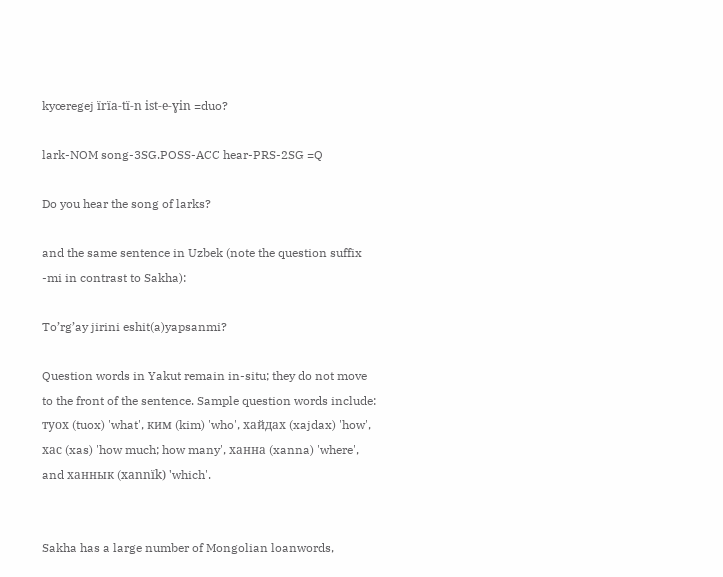kyœregej ïrïa-tï-n ist-e-ɣin =duo?

lark-NOM song-3SG.POSS-ACC hear-PRS-2SG =Q

Do you hear the song of larks?

and the same sentence in Uzbek (note the question suffix -mi in contrast to Sakha):

To’rg’ay jirini eshit(a)yapsanmi?

Question words in Yakut remain in-situ; they do not move to the front of the sentence. Sample question words include: туох (tuox) 'what', ким (kim) 'who', хайдах (xajdax) 'how', хас (xas) 'how much; how many', ханна (xanna) 'where', and ханнык (xannïk) 'which'.


Sakha has a large number of Mongolian loanwords,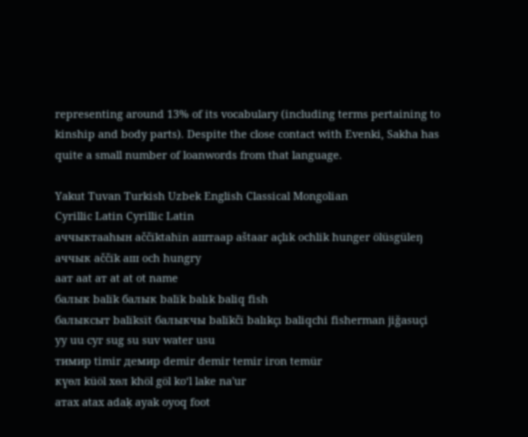representing around 13% of its vocabulary (including terms pertaining to kinship and body parts). Despite the close contact with Evenki, Sakha has quite a small number of loanwords from that language.

Yakut Tuvan Turkish Uzbek English Classical Mongolian
Cyrillic Latin Cyrillic Latin
аччыктааһын aččïktahïn аштаар aštaar açlık ochlik hunger ölüsgüleŋ
аччык aččïk аш och hungry
аат aat ат at at ot name
балык balïk балык balïk balık baliq fish
балыксыт balïksït балыкчы balïkčï balıkçı baliqchi fisherman jiğasuçi
yy uu суг sug su suv water usu
тимир timir демир demir demir temir iron temür
күөл küöl хөл khöl göl ko‘l lake na'ur
атах atax adaḳ ayak oyoq foot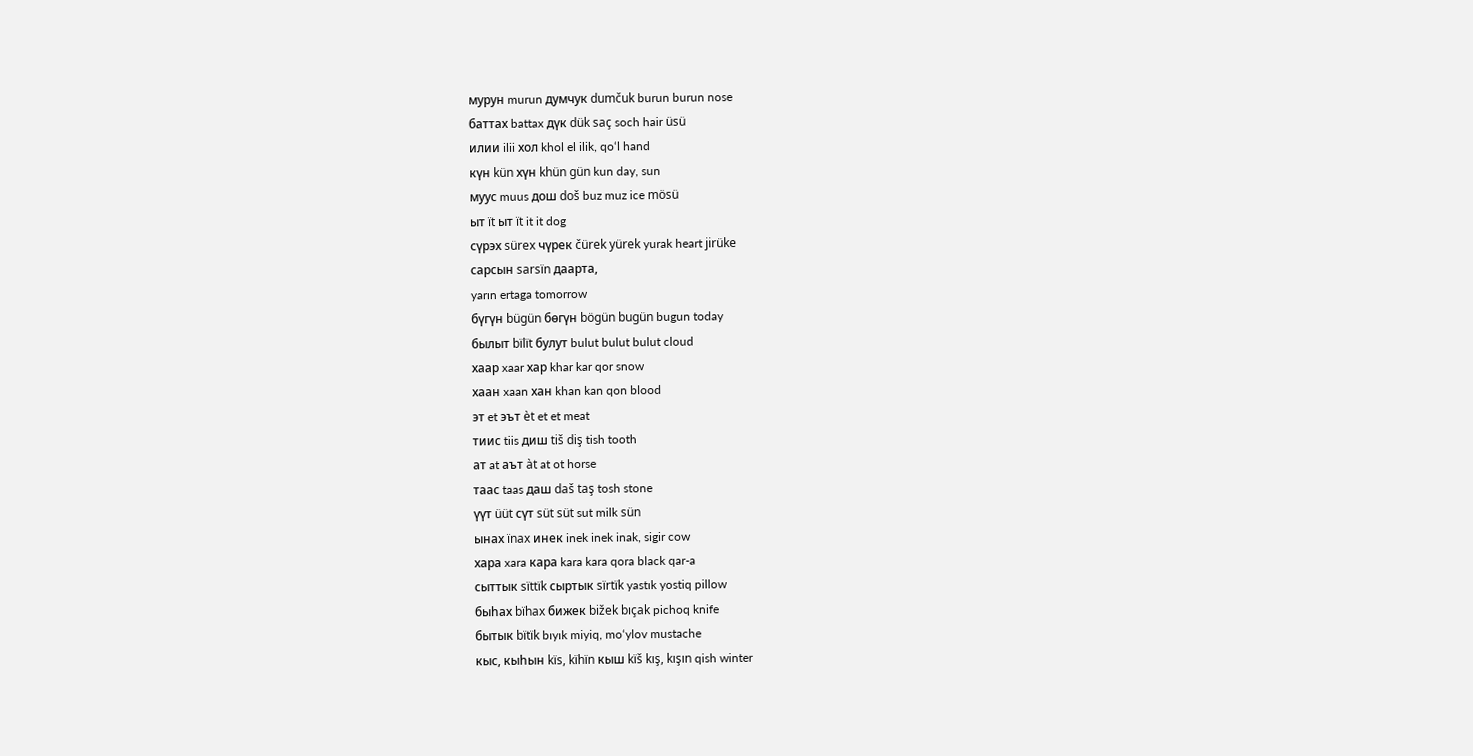мурун murun думчук dumčuk burun burun nose
баттах battax дүк dük saç soch hair üsü
илии ilii хол khol el ilik, qo‘l hand
күн kün хүн khün gün kun day, sun
муус muus дош doš buz muz ice mösü
ыт ït ыт ït it it dog
сүрэх sürex чүрек čürek yürek yurak heart jirüke
сарсын sarsïn даарта,
yarın ertaga tomorrow
бүгүн bügün бөгүн bögün bugün bugun today
былыт bïlït булут bulut bulut bulut cloud
хаар xaar хар khar kar qor snow
хаан xaan хан khan kan qon blood
эт et эът èt et et meat
тиис tiis диш tiš diş tish tooth
ат at аът àt at ot horse
таас taas даш daš taş tosh stone
үүт üüt сүт süt süt sut milk sün
ынах ïnax инек inek inek inak, sigir cow
хара xara кара kara kara qora black qar-a
сыттык sïttïk сыртык sïrtïk yastık yostiq pillow
быһах bïhax бижек bižek bıçak pichoq knife
бытык bïtïk bıyık miyiq, mo‘ylov mustache
кыс, кыһын kïs, kïhïn кыш kïš kış, kışın qish winter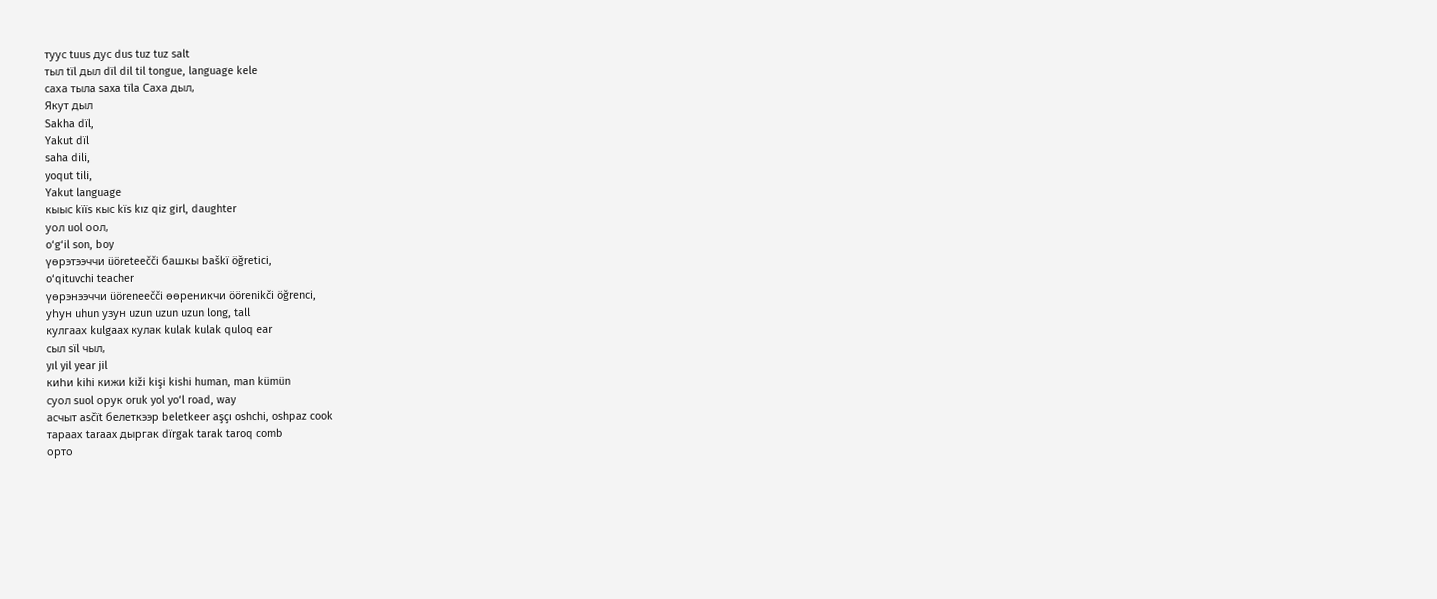туус tuus дус dus tuz tuz salt
тыл tïl дыл dïl dil til tongue, language kele
cаха тылa saxa tïla Саха дыл,
Якут дыл
Sakha dïl,
Yakut dïl
saha dili,
yoqut tili,
Yakut language
кыыс kïïs кыс kïs kız qiz girl, daughter
уол uol оол,
o‘g‘il son, boy
үөрэтээччи üöreteečči башкы baškï öğretici,
o‘qituvchi teacher
үөрэнээччи üöreneečči өөреникчи öörenikči öğrenci,
уһун uhun узун uzun uzun uzun long, tall
кулгаах kulgaax кулак kulak kulak quloq ear
сыл sïl чыл,
yıl yil year jil
киһи kihi кижи kiži kişi kishi human, man kümün
суол suol орук oruk yol yo‘l road, way
асчыт asčït белеткээр beletkeer aşçı oshchi, oshpaz cook
тараах taraax дыргак dïrgak tarak taroq comb
орто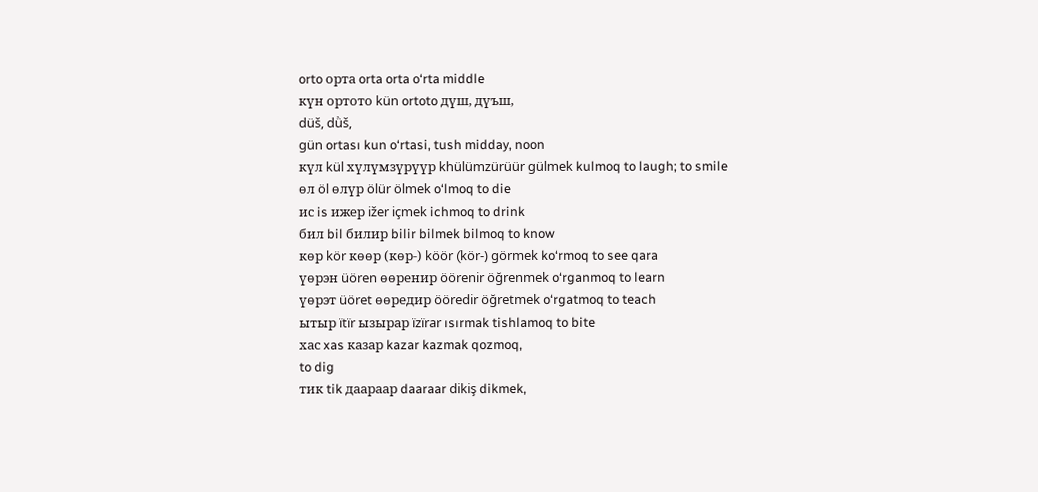orto орта orta orta o‘rta middle
күн ортото kün ortoto дүш, дүъш,
düš, dǜš,
gün ortası kun o‘rtasi, tush midday, noon
күл kül хүлүмзүрүүр khülümzürüür gülmek kulmoq to laugh; to smile
өл öl өлүр ölür ölmek o‘lmoq to die
ис is ижер ižer içmek ichmoq to drink
бил bil билир bilir bilmek bilmoq to know
көр kör көөр (көр-) köör (kör-) görmek ko‘rmoq to see qara
үөрэн üören өөренир öörenir öğrenmek o‘rganmoq to learn
үөрэт üöret өөредир ööredir öğretmek o‘rgatmoq to teach
ытыр ïtïr ызырар ïzïrar ısırmak tishlamoq to bite
хас xas казар kazar kazmak qozmoq,
to dig
тик tik даараар daaraar dikiş dikmek,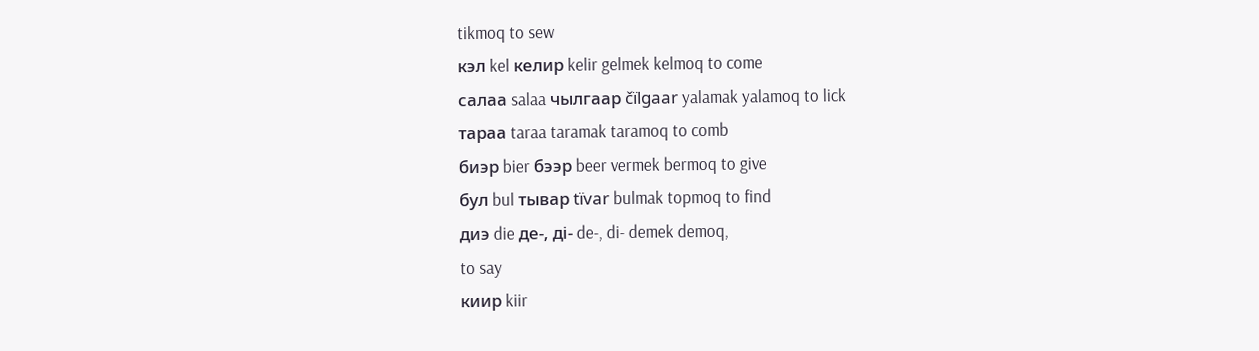tikmoq to sew
кэл kel келир kelir gelmek kelmoq to come
салаа salaa чылгаар čïlgaar yalamak yalamoq to lick
тараа taraa taramak taramoq to comb
биэр bier бээр beer vermek bermoq to give
бул bul тывар tïvar bulmak topmoq to find
диэ die дe-, дi- de-, di- demek demoq,
to say
киир kiir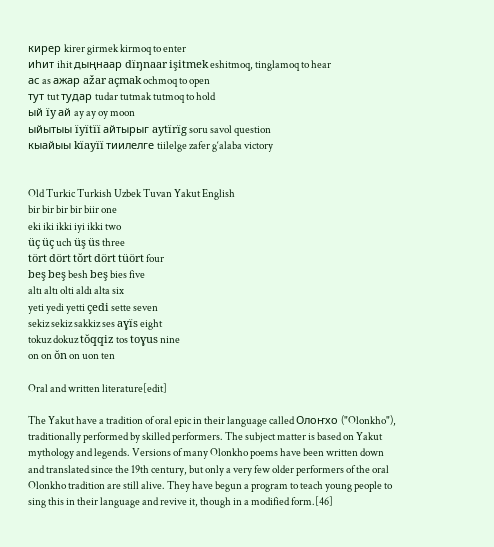кирер kirer girmek kirmoq to enter
иһит ihit дыңнаар dïŋnaar işitmek eshitmoq, tinglamoq to hear
ас as ажар ažar açmak ochmoq to open
тут tut тудар tudar tutmak tutmoq to hold
ый ïy ай ay ay oy moon
ыйытыы ïyïtïï айтырыг aytïrïg soru savol question
кыайыы kïayïï тиилелге tiilelge zafer g‘alaba victory


Old Turkic Turkish Uzbek Tuvan Yakut English
bir bir bir bir biir one
eki iki ikki iyi ikki two
üç üç uch üş üs three
tört dört tŏrt dört tüört four
beş beş besh beş bies five
altı altı olti aldı alta six
yeti yedi yetti çedi sette seven
sekiz sekiz sakkiz ses aɣïs eight
tokuz dokuz tŏqqiz tos toɣus nine
on on ŏn on uon ten

Oral and written literature[edit]

The Yakut have a tradition of oral epic in their language called Олоҥхо ("Olonkho"), traditionally performed by skilled performers. The subject matter is based on Yakut mythology and legends. Versions of many Olonkho poems have been written down and translated since the 19th century, but only a very few older performers of the oral Olonkho tradition are still alive. They have begun a program to teach young people to sing this in their language and revive it, though in a modified form.[46]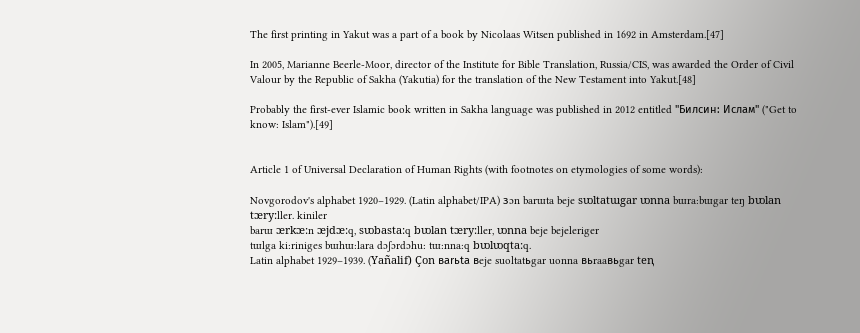The first printing in Yakut was a part of a book by Nicolaas Witsen published in 1692 in Amsterdam.[47]

In 2005, Marianne Beerle-Moor, director of the Institute for Bible Translation, Russia/CIS, was awarded the Order of Civil Valour by the Republic of Sakha (Yakutia) for the translation of the New Testament into Yakut.[48]

Probably the first-ever Islamic book written in Sakha language was published in 2012 entitled "Билсин: Ислам" ("Get to know: Islam").[49]


Article 1 of Universal Declaration of Human Rights (with footnotes on etymologies of some words):

Novgorodov's alphabet 1920–1929. (Latin alphabet/IPA) зɔn barɯta beje sꭣltatɯgar ꭣnna bɯra:bɯgar teŋ bꭣlan tꭢry:ller. kiniler
barɯ ꭢrkꭢ:n ꭢjdꭢ:q, sꭣbasta:q bꭣlan tꭢry:ller, ꭣnna beje bejeleriger
tɯlga ki:riniges bɯhɯ:lara dɔʃɔrdɔhu: tɯ:nna:q bꭣlꭣqta:q.
Latin alphabet 1929–1939. (Yañalif) Çon вarьta вeje suoltatьgar uonna вьraaвьgar teꞑ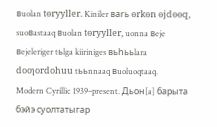вuolan tɵryyller. Kiniler вarь ɵrkɵn ɵjdɵɵq, suoвastaaq вuolan tɵryyller, uonna вeje вejeleriger tьlga kiiriniges вьhььlara doƣordohuu tььnnaaq вuoluoqtaaq.
Modern Cyrillic 1939–present. Дьон[a] барыта бэйэ суолтатыгар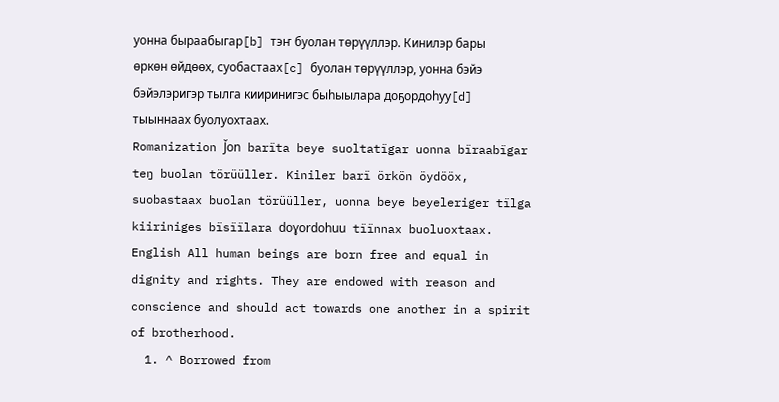уонна быраабыгар[b] тэҥ буолан төрүүллэр. Кинилэр бары өркөн өйдөөх, суобастаах[c] буолан төрүүллэр, уонна бэйэ бэйэлэригэр тылга кииринигэс быһыылара доҕордоһуу[d] тыыннаах буолуохтаах.
Romanization J̌on barïta beye suoltatïgar uonna bïraabïgar teŋ buolan törüüller. Kiniler barï örkön öydööx, suobastaax buolan törüüller, uonna beye beyeleriger tïlga kiiriniges bïsïïlara doɣordohuu tïïnnax buoluoxtaax.
English All human beings are born free and equal in dignity and rights. They are endowed with reason and conscience and should act towards one another in a spirit of brotherhood.
  1. ^ Borrowed from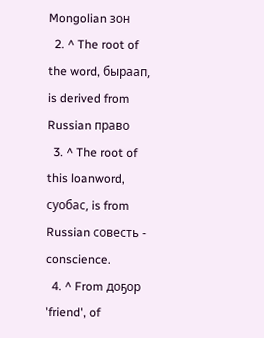Mongolian зон
  2. ^ The root of the word, быраап, is derived from Russian право
  3. ^ The root of this loanword, суобас, is from Russian совесть - conscience.
  4. ^ From доҕор 'friend', of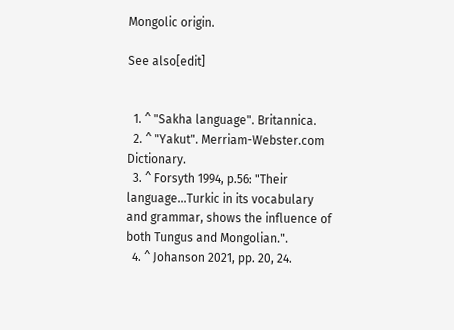Mongolic origin.

See also[edit]


  1. ^ "Sakha language". Britannica.
  2. ^ "Yakut". Merriam-Webster.com Dictionary.
  3. ^ Forsyth 1994, p.56: "Their language...Turkic in its vocabulary and grammar, shows the influence of both Tungus and Mongolian.".
  4. ^ Johanson 2021, pp. 20, 24.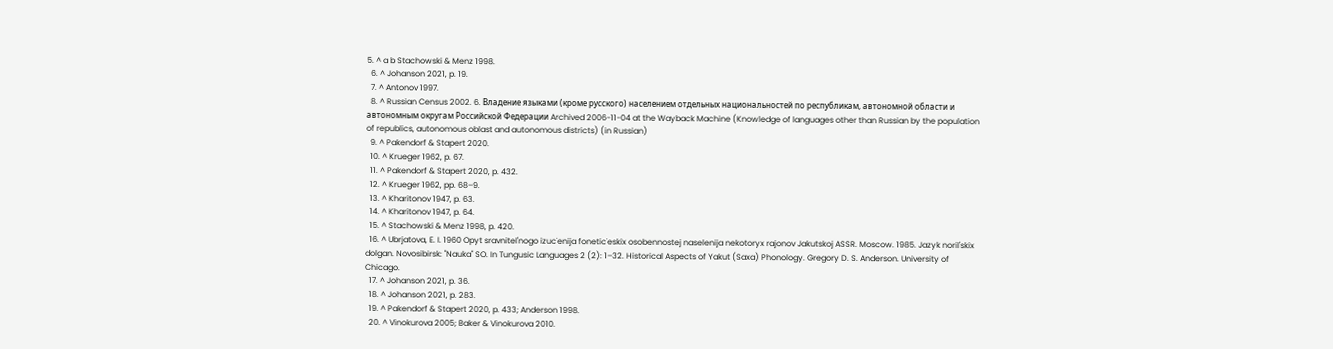5. ^ a b Stachowski & Menz 1998.
  6. ^ Johanson 2021, p. 19.
  7. ^ Antonov 1997.
  8. ^ Russian Census 2002. 6. Владение языками (кроме русского) населением отдельных национальностей по республикам, автономной области и автономным округам Российской Федерации Archived 2006-11-04 at the Wayback Machine (Knowledge of languages other than Russian by the population of republics, autonomous oblast and autonomous districts) (in Russian)
  9. ^ Pakendorf & Stapert 2020.
  10. ^ Krueger 1962, p. 67.
  11. ^ Pakendorf & Stapert 2020, p. 432.
  12. ^ Krueger 1962, pp. 68–9.
  13. ^ Kharitonov 1947, p. 63.
  14. ^ Kharitonov 1947, p. 64.
  15. ^ Stachowski & Menz 1998, p. 420.
  16. ^ Ubrjatova, E. I. 1960 Opyt sravnitel'nogo izuc˙enija fonetic˙eskix osobennostej naselenija nekotoryx rajonov Jakutskoj ASSR. Moscow. 1985. Jazyk noril'skix dolgan. Novosibirsk: "Nauka" SO. In Tungusic Languages 2 (2): 1–32. Historical Aspects of Yakut (Saxa) Phonology. Gregory D. S. Anderson. University of Chicago.
  17. ^ Johanson 2021, p. 36.
  18. ^ Johanson 2021, p. 283.
  19. ^ Pakendorf & Stapert 2020, p. 433; Anderson 1998.
  20. ^ Vinokurova 2005; Baker & Vinokurova 2010.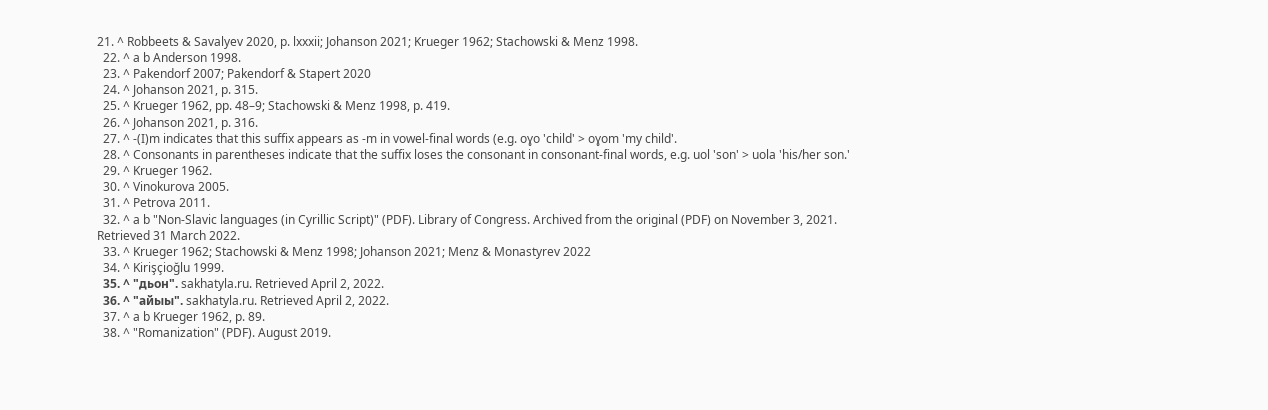21. ^ Robbeets & Savalyev 2020, p. lxxxii; Johanson 2021; Krueger 1962; Stachowski & Menz 1998.
  22. ^ a b Anderson 1998.
  23. ^ Pakendorf 2007; Pakendorf & Stapert 2020
  24. ^ Johanson 2021, p. 315.
  25. ^ Krueger 1962, pp. 48–9; Stachowski & Menz 1998, p. 419.
  26. ^ Johanson 2021, p. 316.
  27. ^ -(I)m indicates that this suffix appears as -m in vowel-final words (e.g. oɣo 'child' > oɣom 'my child'.
  28. ^ Consonants in parentheses indicate that the suffix loses the consonant in consonant-final words, e.g. uol 'son' > uola 'his/her son.'
  29. ^ Krueger 1962.
  30. ^ Vinokurova 2005.
  31. ^ Petrova 2011.
  32. ^ a b "Non-Slavic languages (in Cyrillic Script)" (PDF). Library of Congress. Archived from the original (PDF) on November 3, 2021. Retrieved 31 March 2022.
  33. ^ Krueger 1962; Stachowski & Menz 1998; Johanson 2021; Menz & Monastyrev 2022
  34. ^ Kirişçioğlu 1999.
  35. ^ "дьон". sakhatyla.ru. Retrieved April 2, 2022.
  36. ^ "айыы". sakhatyla.ru. Retrieved April 2, 2022.
  37. ^ a b Krueger 1962, p. 89.
  38. ^ "Romanization" (PDF). August 2019.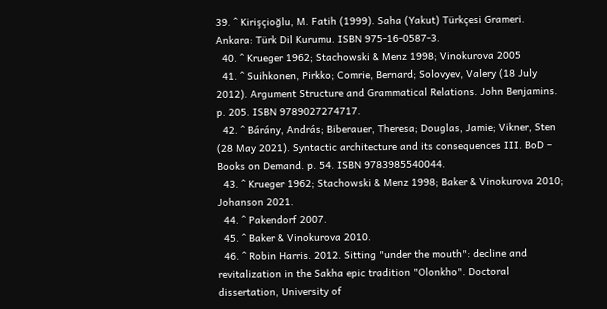39. ^ Kirişçioğlu, M. Fatih (1999). Saha (Yakut) Türkçesi Grameri. Ankara: Türk Dil Kurumu. ISBN 975-16-0587-3.
  40. ^ Krueger 1962; Stachowski & Menz 1998; Vinokurova 2005
  41. ^ Suihkonen, Pirkko; Comrie, Bernard; Solovyev, Valery (18 July 2012). Argument Structure and Grammatical Relations. John Benjamins. p. 205. ISBN 9789027274717.
  42. ^ Bárány, András; Biberauer, Theresa; Douglas, Jamie; Vikner, Sten (28 May 2021). Syntactic architecture and its consequences III. BoD – Books on Demand. p. 54. ISBN 9783985540044.
  43. ^ Krueger 1962; Stachowski & Menz 1998; Baker & Vinokurova 2010; Johanson 2021.
  44. ^ Pakendorf 2007.
  45. ^ Baker & Vinokurova 2010.
  46. ^ Robin Harris. 2012. Sitting "under the mouth": decline and revitalization in the Sakha epic tradition "Olonkho". Doctoral dissertation, University of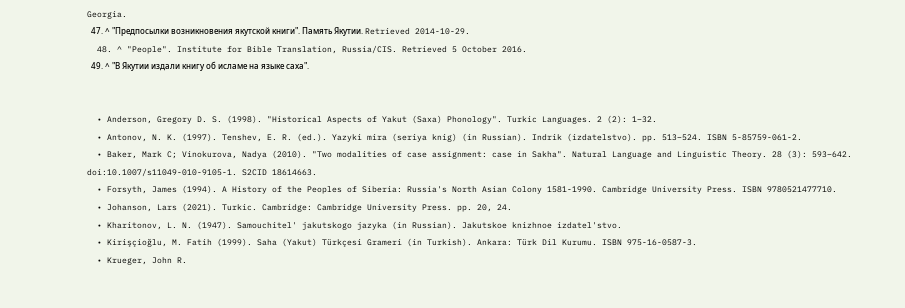Georgia.
  47. ^ "Предпосылки возникновения якутской книги". Память Якутии. Retrieved 2014-10-29.
  48. ^ "People". Institute for Bible Translation, Russia/CIS. Retrieved 5 October 2016.
  49. ^ "В Якутии издали книгу об исламе на языке саха".


  • Anderson, Gregory D. S. (1998). "Historical Aspects of Yakut (Saxa) Phonology". Turkic Languages. 2 (2): 1–32.
  • Antonov, N. K. (1997). Tenshev, E. R. (ed.). Yazyki mira (seriya knig) (in Russian). Indrik (izdatelstvo). pp. 513–524. ISBN 5-85759-061-2.
  • Baker, Mark C; Vinokurova, Nadya (2010). "Two modalities of case assignment: case in Sakha". Natural Language and Linguistic Theory. 28 (3): 593–642. doi:10.1007/s11049-010-9105-1. S2CID 18614663.
  • Forsyth, James (1994). A History of the Peoples of Siberia: Russia's North Asian Colony 1581-1990. Cambridge University Press. ISBN 9780521477710.
  • Johanson, Lars (2021). Turkic. Cambridge: Cambridge University Press. pp. 20, 24.
  • Kharitonov, L. N. (1947). Samouchitel' jakutskogo jazyka (in Russian). Jakutskoe knizhnoe izdatel'stvo.
  • Kirişçioğlu, M. Fatih (1999). Saha (Yakut) Türkçesi Grameri (in Turkish). Ankara: Türk Dil Kurumu. ISBN 975-16-0587-3.
  • Krueger, John R.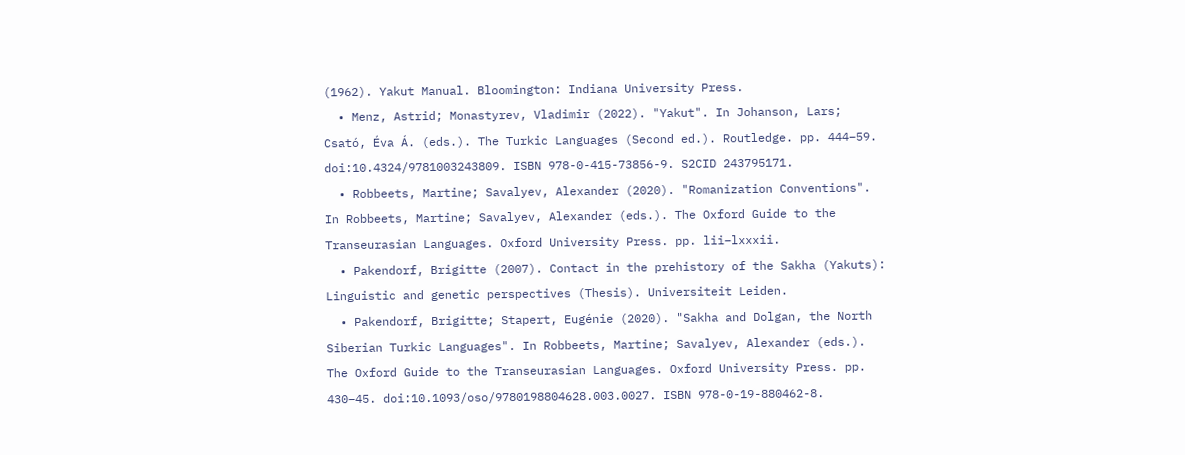(1962). Yakut Manual. Bloomington: Indiana University Press.
  • Menz, Astrid; Monastyrev, Vladimir (2022). "Yakut". In Johanson, Lars; Csató, Éva Á. (eds.). The Turkic Languages (Second ed.). Routledge. pp. 444–59. doi:10.4324/9781003243809. ISBN 978-0-415-73856-9. S2CID 243795171.
  • Robbeets, Martine; Savalyev, Alexander (2020). "Romanization Conventions". In Robbeets, Martine; Savalyev, Alexander (eds.). The Oxford Guide to the Transeurasian Languages. Oxford University Press. pp. lii–lxxxii.
  • Pakendorf, Brigitte (2007). Contact in the prehistory of the Sakha (Yakuts): Linguistic and genetic perspectives (Thesis). Universiteit Leiden.
  • Pakendorf, Brigitte; Stapert, Eugénie (2020). "Sakha and Dolgan, the North Siberian Turkic Languages". In Robbeets, Martine; Savalyev, Alexander (eds.). The Oxford Guide to the Transeurasian Languages. Oxford University Press. pp. 430–45. doi:10.1093/oso/9780198804628.003.0027. ISBN 978-0-19-880462-8.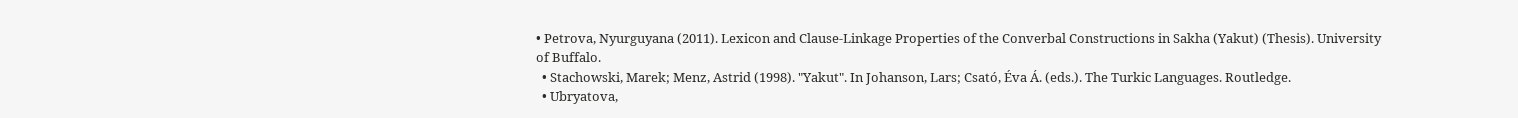• Petrova, Nyurguyana (2011). Lexicon and Clause-Linkage Properties of the Converbal Constructions in Sakha (Yakut) (Thesis). University of Buffalo.
  • Stachowski, Marek; Menz, Astrid (1998). "Yakut". In Johanson, Lars; Csató, Éva Á. (eds.). The Turkic Languages. Routledge.
  • Ubryatova,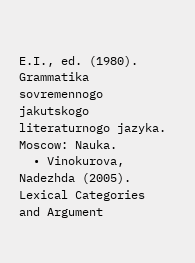E.I., ed. (1980). Grammatika sovremennogo jakutskogo literaturnogo jazyka. Moscow: Nauka.
  • Vinokurova, Nadezhda (2005). Lexical Categories and Argument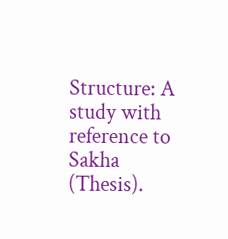Structure: A study with reference to Sakha (Thesis).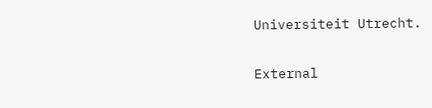Universiteit Utrecht.

External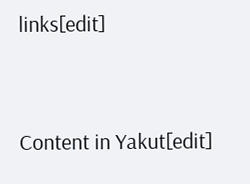links[edit]


Content in Yakut[edit]